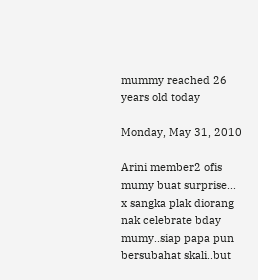mummy reached 26 years old today

Monday, May 31, 2010

Arini member2 ofis mumy buat surprise...
x sangka plak diorang nak celebrate bday mumy..siap papa pun bersubahat skali..but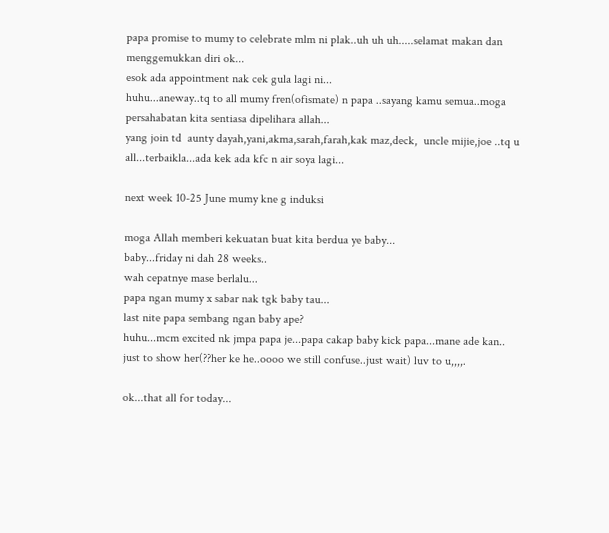papa promise to mumy to celebrate mlm ni plak..uh uh uh.....selamat makan dan menggemukkan diri ok...
esok ada appointment nak cek gula lagi ni...
huhu...aneway..tq to all mumy fren(ofismate) n papa ..sayang kamu semua..moga persahabatan kita sentiasa dipelihara allah...
yang join td  aunty dayah,yani,akma,sarah,farah,kak maz,deck,  uncle mijie,joe ..tq u all...terbaikla...ada kek ada kfc n air soya lagi...

next week 10-25 June mumy kne g induksi

moga Allah memberi kekuatan buat kita berdua ye baby...
baby...friday ni dah 28 weeks..
wah cepatnye mase berlalu...
papa ngan mumy x sabar nak tgk baby tau...
last nite papa sembang ngan baby ape?
huhu...mcm excited nk jmpa papa je...papa cakap baby kick papa...mane ade kan.. just to show her(??her ke he..oooo we still confuse..just wait) luv to u,,,,.

ok...that all for today...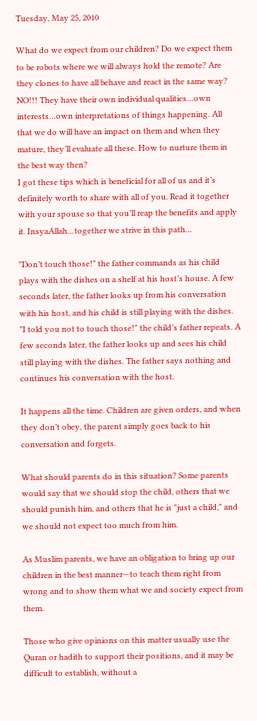Tuesday, May 25, 2010

What do we expect from our children? Do we expect them to be robots where we will always hold the remote? Are they clones to have all behave and react in the same way? NO!!! They have their own individual qualities…own interests…own interpretations of things happening. All that we do will have an impact on them and when they mature, they’ll evaluate all these. How to nurture them in the best way then?
I got these tips which is beneficial for all of us and it’s definitely worth to share with all of you. Read it together with your spouse so that you’ll reap the benefits and apply it. InsyaAllah…together we strive in this path…

"Don’t touch those!" the father commands as his child plays with the dishes on a shelf at his host’s house. A few seconds later, the father looks up from his conversation with his host, and his child is still playing with the dishes. "I told you not to touch those!" the child’s father repeats. A few seconds later, the father looks up and sees his child still playing with the dishes. The father says nothing and continues his conversation with the host.

It happens all the time. Children are given orders, and when they don’t obey, the parent simply goes back to his conversation and forgets.

What should parents do in this situation? Some parents would say that we should stop the child, others that we should punish him, and others that he is "just a child," and we should not expect too much from him.

As Muslim parents, we have an obligation to bring up our children in the best manner—to teach them right from wrong and to show them what we and society expect from them.

Those who give opinions on this matter usually use the Quran or hadith to support their positions, and it may be difficult to establish, without a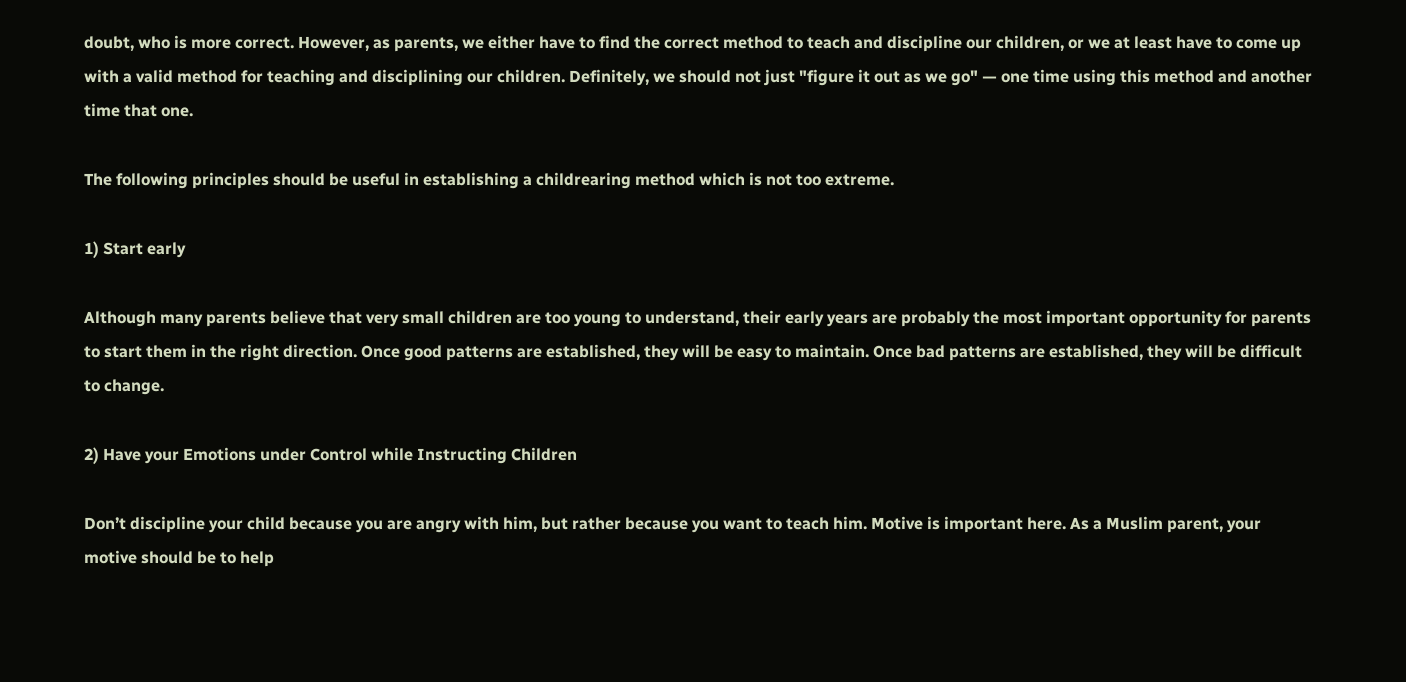doubt, who is more correct. However, as parents, we either have to find the correct method to teach and discipline our children, or we at least have to come up with a valid method for teaching and disciplining our children. Definitely, we should not just "figure it out as we go" — one time using this method and another time that one.

The following principles should be useful in establishing a childrearing method which is not too extreme.

1) Start early

Although many parents believe that very small children are too young to understand, their early years are probably the most important opportunity for parents to start them in the right direction. Once good patterns are established, they will be easy to maintain. Once bad patterns are established, they will be difficult to change.

2) Have your Emotions under Control while Instructing Children

Don’t discipline your child because you are angry with him, but rather because you want to teach him. Motive is important here. As a Muslim parent, your motive should be to help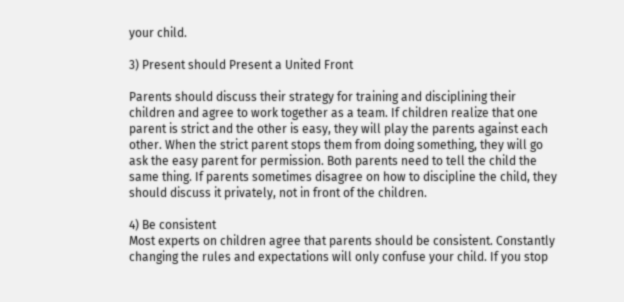your child.

3) Present should Present a United Front

Parents should discuss their strategy for training and disciplining their children and agree to work together as a team. If children realize that one parent is strict and the other is easy, they will play the parents against each other. When the strict parent stops them from doing something, they will go ask the easy parent for permission. Both parents need to tell the child the same thing. If parents sometimes disagree on how to discipline the child, they should discuss it privately, not in front of the children.

4) Be consistent
Most experts on children agree that parents should be consistent. Constantly changing the rules and expectations will only confuse your child. If you stop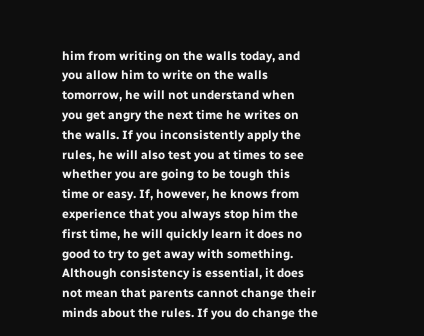him from writing on the walls today, and you allow him to write on the walls tomorrow, he will not understand when you get angry the next time he writes on the walls. If you inconsistently apply the rules, he will also test you at times to see whether you are going to be tough this time or easy. If, however, he knows from experience that you always stop him the first time, he will quickly learn it does no good to try to get away with something. Although consistency is essential, it does not mean that parents cannot change their minds about the rules. If you do change the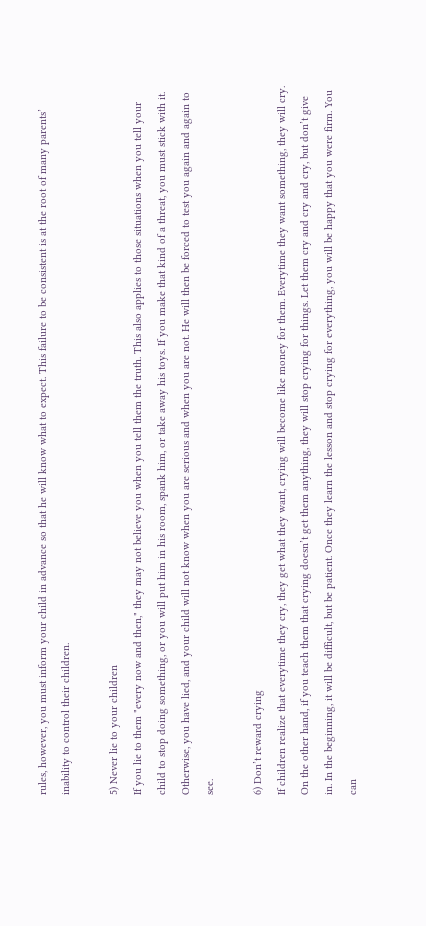rules, however, you must inform your child in advance so that he will know what to expect. This failure to be consistent is at the root of many parents’ inability to control their children.

5) Never lie to your children
If you lie to them "every now and then," they may not believe you when you tell them the truth. This also applies to those situations when you tell your child to stop doing something, or you will put him in his room, spank him, or take away his toys. If you make that kind of a threat, you must stick with it. Otherwise, you have lied, and your child will not know when you are serious and when you are not. He will then be forced to test you again and again to see.

6) Don’t reward crying
If children realize that everytime they cry, they get what they want, crying will become like money for them. Everytime they want something, they will cry. On the other hand, if you teach them that crying doesn’t get them anything, they will stop crying for things. Let them cry and cry and cry, but don’t give in. In the beginning, it will be difficult, but be patient. Once they learn the lesson and stop crying for everything, you will be happy that you were firm. You can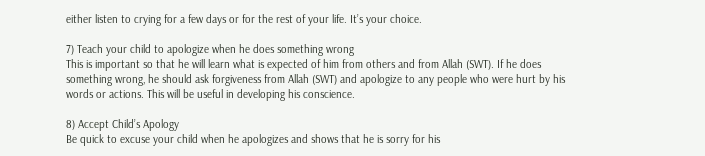either listen to crying for a few days or for the rest of your life. It’s your choice.

7) Teach your child to apologize when he does something wrong
This is important so that he will learn what is expected of him from others and from Allah (SWT). If he does something wrong, he should ask forgiveness from Allah (SWT) and apologize to any people who were hurt by his words or actions. This will be useful in developing his conscience.

8) Accept Child’s Apology
Be quick to excuse your child when he apologizes and shows that he is sorry for his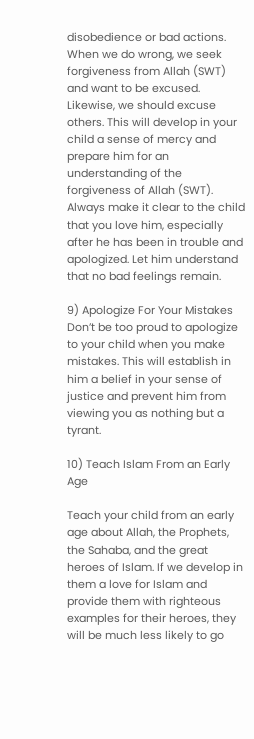disobedience or bad actions. When we do wrong, we seek forgiveness from Allah (SWT) and want to be excused. Likewise, we should excuse others. This will develop in your child a sense of mercy and prepare him for an understanding of the forgiveness of Allah (SWT). Always make it clear to the child that you love him, especially after he has been in trouble and apologized. Let him understand that no bad feelings remain.

9) Apologize For Your Mistakes
Don’t be too proud to apologize to your child when you make mistakes. This will establish in him a belief in your sense of justice and prevent him from viewing you as nothing but a tyrant.

10) Teach Islam From an Early Age

Teach your child from an early age about Allah, the Prophets, the Sahaba, and the great heroes of Islam. If we develop in them a love for Islam and provide them with righteous examples for their heroes, they will be much less likely to go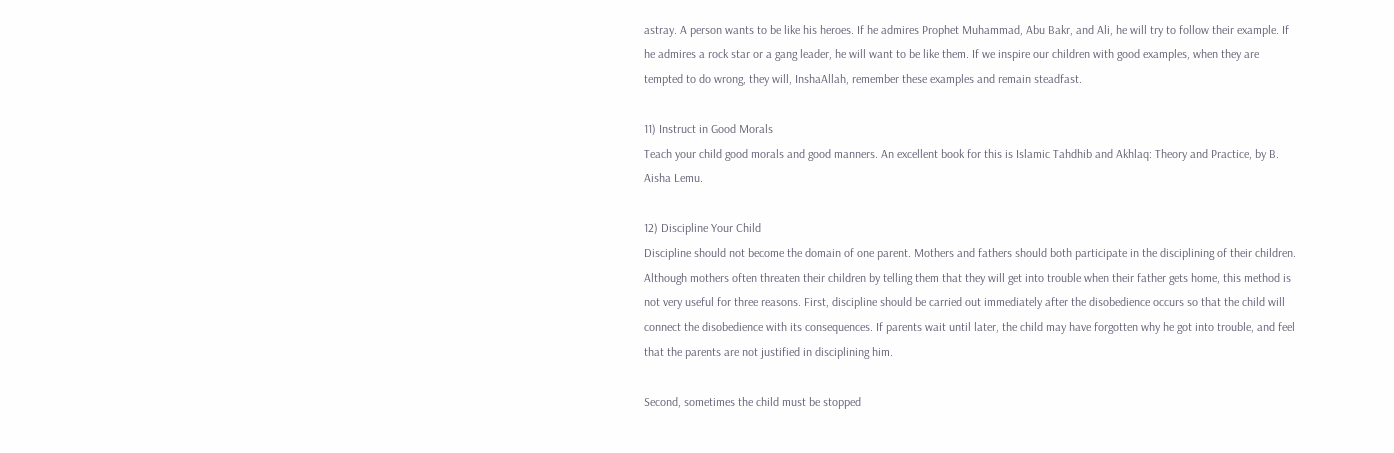astray. A person wants to be like his heroes. If he admires Prophet Muhammad, Abu Bakr, and Ali, he will try to follow their example. If he admires a rock star or a gang leader, he will want to be like them. If we inspire our children with good examples, when they are tempted to do wrong, they will, InshaAllah, remember these examples and remain steadfast.

11) Instruct in Good Morals
Teach your child good morals and good manners. An excellent book for this is Islamic Tahdhib and Akhlaq: Theory and Practice, by B. Aisha Lemu.

12) Discipline Your Child
Discipline should not become the domain of one parent. Mothers and fathers should both participate in the disciplining of their children. Although mothers often threaten their children by telling them that they will get into trouble when their father gets home, this method is not very useful for three reasons. First, discipline should be carried out immediately after the disobedience occurs so that the child will connect the disobedience with its consequences. If parents wait until later, the child may have forgotten why he got into trouble, and feel that the parents are not justified in disciplining him.

Second, sometimes the child must be stopped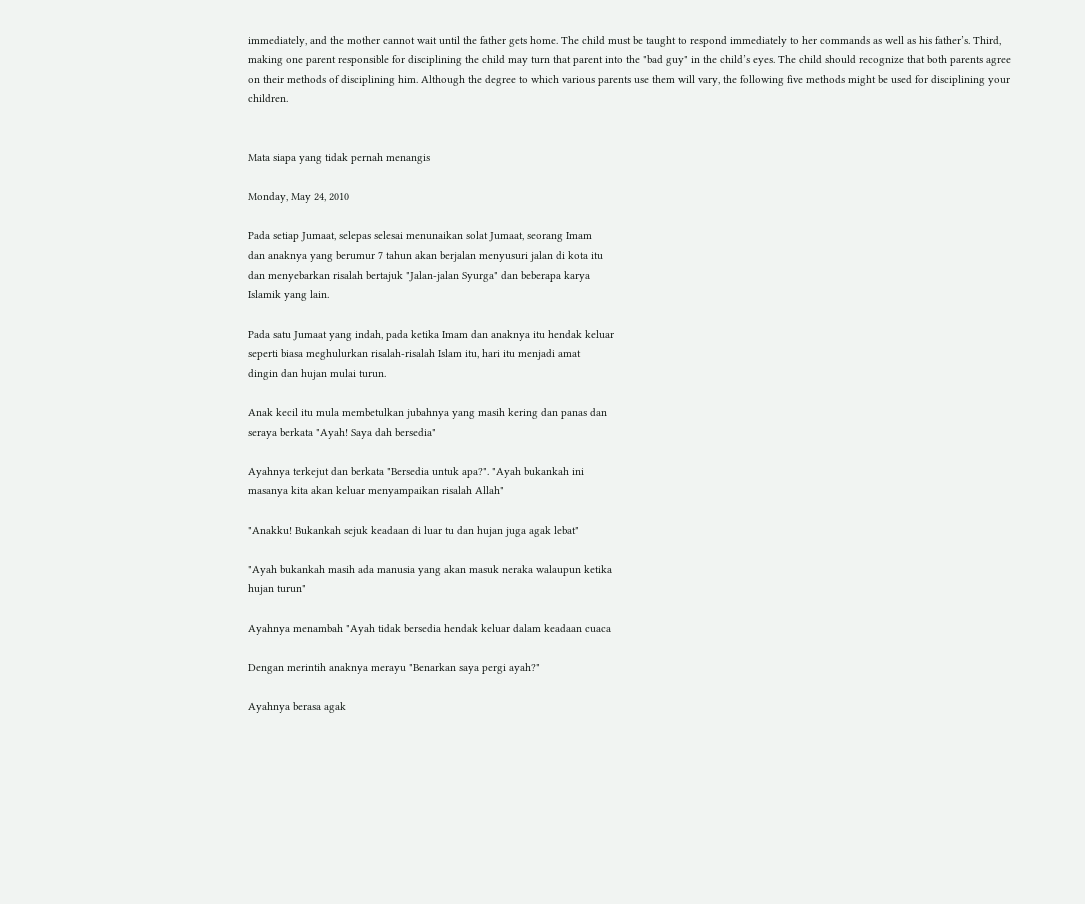immediately, and the mother cannot wait until the father gets home. The child must be taught to respond immediately to her commands as well as his father’s. Third, making one parent responsible for disciplining the child may turn that parent into the "bad guy" in the child’s eyes. The child should recognize that both parents agree on their methods of disciplining him. Although the degree to which various parents use them will vary, the following five methods might be used for disciplining your children.


Mata siapa yang tidak pernah menangis

Monday, May 24, 2010

Pada setiap Jumaat, selepas selesai menunaikan solat Jumaat, seorang Imam
dan anaknya yang berumur 7 tahun akan berjalan menyusuri jalan di kota itu
dan menyebarkan risalah bertajuk "Jalan-jalan Syurga" dan beberapa karya
Islamik yang lain.

Pada satu Jumaat yang indah, pada ketika Imam dan anaknya itu hendak keluar
seperti biasa meghulurkan risalah-risalah Islam itu, hari itu menjadi amat
dingin dan hujan mulai turun.

Anak kecil itu mula membetulkan jubahnya yang masih kering dan panas dan
seraya berkata "Ayah! Saya dah bersedia"

Ayahnya terkejut dan berkata "Bersedia untuk apa?". "Ayah bukankah ini
masanya kita akan keluar menyampaikan risalah Allah"

"Anakku! Bukankah sejuk keadaan di luar tu dan hujan juga agak lebat"

"Ayah bukankah masih ada manusia yang akan masuk neraka walaupun ketika
hujan turun"

Ayahnya menambah "Ayah tidak bersedia hendak keluar dalam keadaan cuaca

Dengan merintih anaknya merayu "Benarkan saya pergi ayah?"

Ayahnya berasa agak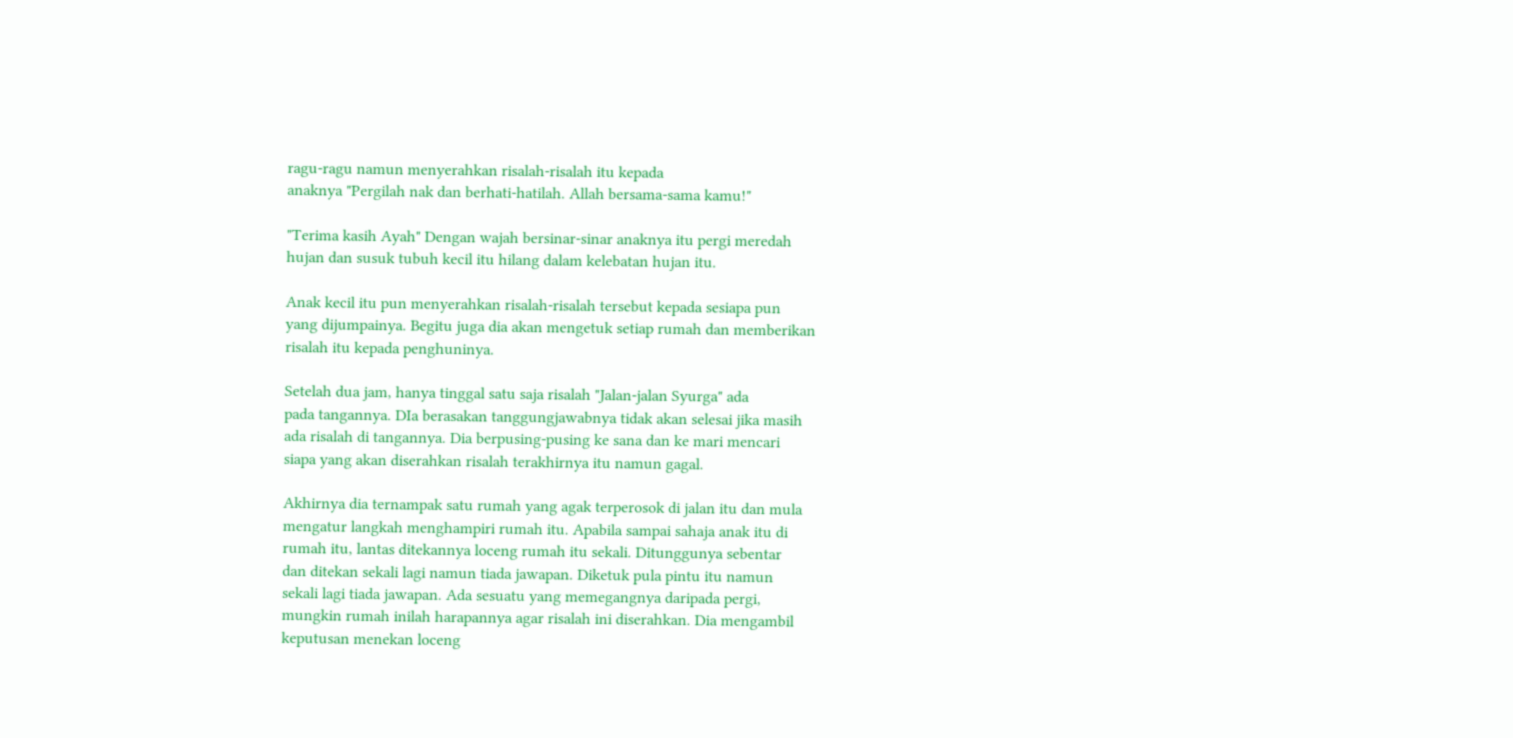ragu-ragu namun menyerahkan risalah-risalah itu kepada
anaknya "Pergilah nak dan berhati-hatilah. Allah bersama-sama kamu!"

"Terima kasih Ayah" Dengan wajah bersinar-sinar anaknya itu pergi meredah
hujan dan susuk tubuh kecil itu hilang dalam kelebatan hujan itu.

Anak kecil itu pun menyerahkan risalah-risalah tersebut kepada sesiapa pun
yang dijumpainya. Begitu juga dia akan mengetuk setiap rumah dan memberikan
risalah itu kepada penghuninya.

Setelah dua jam, hanya tinggal satu saja risalah "Jalan-jalan Syurga" ada
pada tangannya. DIa berasakan tanggungjawabnya tidak akan selesai jika masih
ada risalah di tangannya. Dia berpusing-pusing ke sana dan ke mari mencari
siapa yang akan diserahkan risalah terakhirnya itu namun gagal.

Akhirnya dia ternampak satu rumah yang agak terperosok di jalan itu dan mula
mengatur langkah menghampiri rumah itu. Apabila sampai sahaja anak itu di
rumah itu, lantas ditekannya loceng rumah itu sekali. Ditunggunya sebentar
dan ditekan sekali lagi namun tiada jawapan. Diketuk pula pintu itu namun
sekali lagi tiada jawapan. Ada sesuatu yang memegangnya daripada pergi,
mungkin rumah inilah harapannya agar risalah ini diserahkan. Dia mengambil
keputusan menekan loceng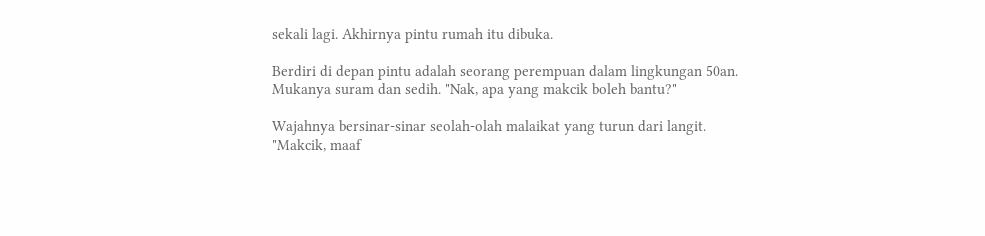sekali lagi. Akhirnya pintu rumah itu dibuka.

Berdiri di depan pintu adalah seorang perempuan dalam lingkungan 50an.
Mukanya suram dan sedih. "Nak, apa yang makcik boleh bantu?"

Wajahnya bersinar-sinar seolah-olah malaikat yang turun dari langit.
"Makcik, maaf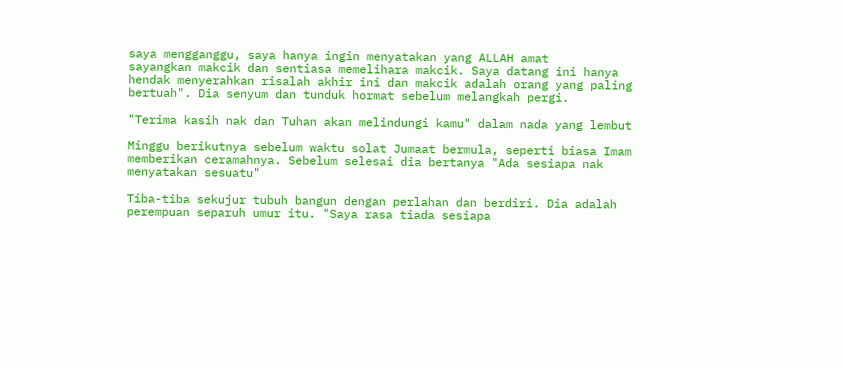saya mengganggu, saya hanya ingin menyatakan yang ALLAH amat
sayangkan makcik dan sentiasa memelihara makcik. Saya datang ini hanya
hendak menyerahkan risalah akhir ini dan makcik adalah orang yang paling
bertuah". Dia senyum dan tunduk hormat sebelum melangkah pergi.

"Terima kasih nak dan Tuhan akan melindungi kamu" dalam nada yang lembut

Minggu berikutnya sebelum waktu solat Jumaat bermula, seperti biasa Imam
memberikan ceramahnya. Sebelum selesai dia bertanya "Ada sesiapa nak
menyatakan sesuatu"

Tiba-tiba sekujur tubuh bangun dengan perlahan dan berdiri. Dia adalah
perempuan separuh umur itu. "Saya rasa tiada sesiapa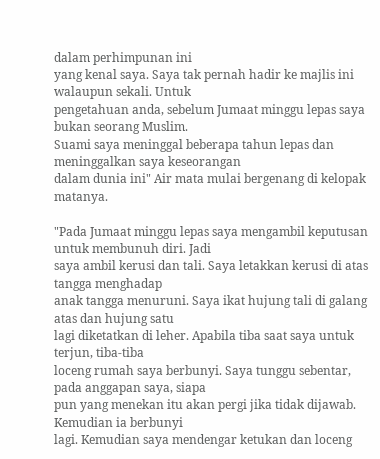dalam perhimpunan ini
yang kenal saya. Saya tak pernah hadir ke majlis ini walaupun sekali. Untuk
pengetahuan anda, sebelum Jumaat minggu lepas saya bukan seorang Muslim.
Suami saya meninggal beberapa tahun lepas dan meninggalkan saya keseorangan
dalam dunia ini" Air mata mulai bergenang di kelopak matanya.

"Pada Jumaat minggu lepas saya mengambil keputusan untuk membunuh diri. Jadi
saya ambil kerusi dan tali. Saya letakkan kerusi di atas tangga menghadap
anak tangga menuruni. Saya ikat hujung tali di galang atas dan hujung satu
lagi diketatkan di leher. Apabila tiba saat saya untuk terjun, tiba-tiba
loceng rumah saya berbunyi. Saya tunggu sebentar, pada anggapan saya, siapa
pun yang menekan itu akan pergi jika tidak dijawab. Kemudian ia berbunyi
lagi. Kemudian saya mendengar ketukan dan loceng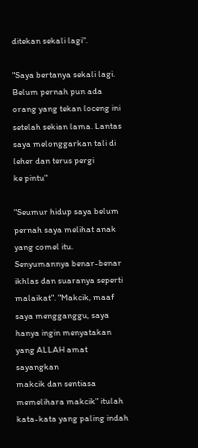ditekan sekali lagi".

"Saya bertanya sekali lagi. Belum pernah pun ada orang yang tekan loceng ini
setelah sekian lama. Lantas saya melonggarkan tali di leher dan terus pergi
ke pintu"

"Seumur hidup saya belum pernah saya melihat anak yang comel itu.
Senyumannya benar-benar ikhlas dan suaranya seperti malaikat". "Makcik, maaf
saya mengganggu, saya hanya ingin menyatakan yang ALLAH amat sayangkan
makcik dan sentiasa memelihara makcik" itulah kata-kata yang paling indah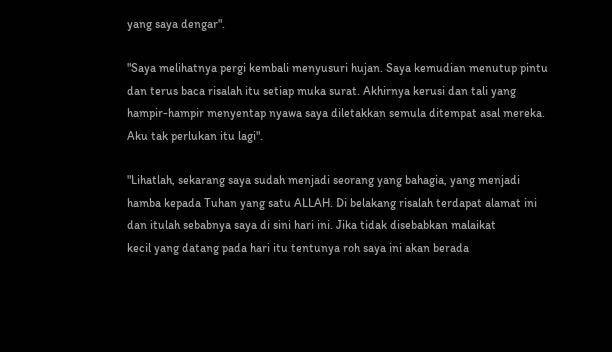yang saya dengar".

"Saya melihatnya pergi kembali menyusuri hujan. Saya kemudian menutup pintu
dan terus baca risalah itu setiap muka surat. Akhirnya kerusi dan tali yang
hampir-hampir menyentap nyawa saya diletakkan semula ditempat asal mereka.
Aku tak perlukan itu lagi".

"Lihatlah, sekarang saya sudah menjadi seorang yang bahagia, yang menjadi
hamba kepada Tuhan yang satu ALLAH. Di belakang risalah terdapat alamat ini
dan itulah sebabnya saya di sini hari ini. Jika tidak disebabkan malaikat
kecil yang datang pada hari itu tentunya roh saya ini akan berada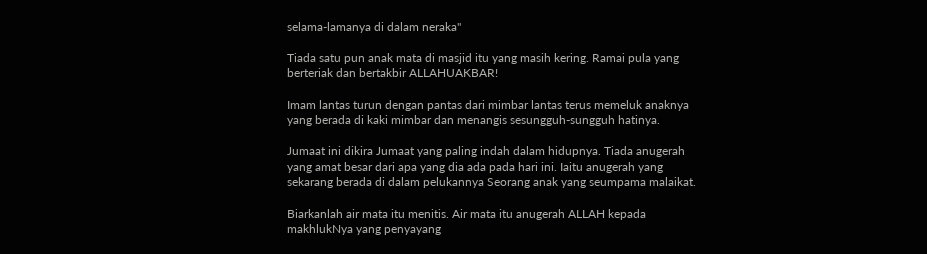selama-lamanya di dalam neraka"

Tiada satu pun anak mata di masjid itu yang masih kering. Ramai pula yang
berteriak dan bertakbir ALLAHUAKBAR!

Imam lantas turun dengan pantas dari mimbar lantas terus memeluk anaknya
yang berada di kaki mimbar dan menangis sesungguh-sungguh hatinya.

Jumaat ini dikira Jumaat yang paling indah dalam hidupnya. Tiada anugerah
yang amat besar dari apa yang dia ada pada hari ini. Iaitu anugerah yang
sekarang berada di dalam pelukannya Seorang anak yang seumpama malaikat.

Biarkanlah air mata itu menitis. Air mata itu anugerah ALLAH kepada
makhlukNya yang penyayang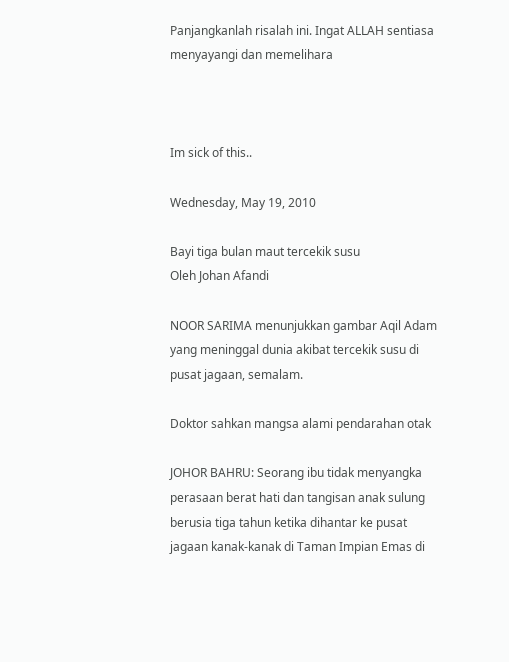Panjangkanlah risalah ini. Ingat ALLAH sentiasa menyayangi dan memelihara



Im sick of this..

Wednesday, May 19, 2010

Bayi tiga bulan maut tercekik susu
Oleh Johan Afandi

NOOR SARIMA menunjukkan gambar Aqil Adam yang meninggal dunia akibat tercekik susu di pusat jagaan, semalam.

Doktor sahkan mangsa alami pendarahan otak

JOHOR BAHRU: Seorang ibu tidak menyangka perasaan berat hati dan tangisan anak sulung berusia tiga tahun ketika dihantar ke pusat jagaan kanak-kanak di Taman Impian Emas di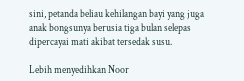sini, petanda beliau kehilangan bayi yang juga anak bongsunya berusia tiga bulan selepas dipercayai mati akibat tersedak susu.

Lebih menyedihkan Noor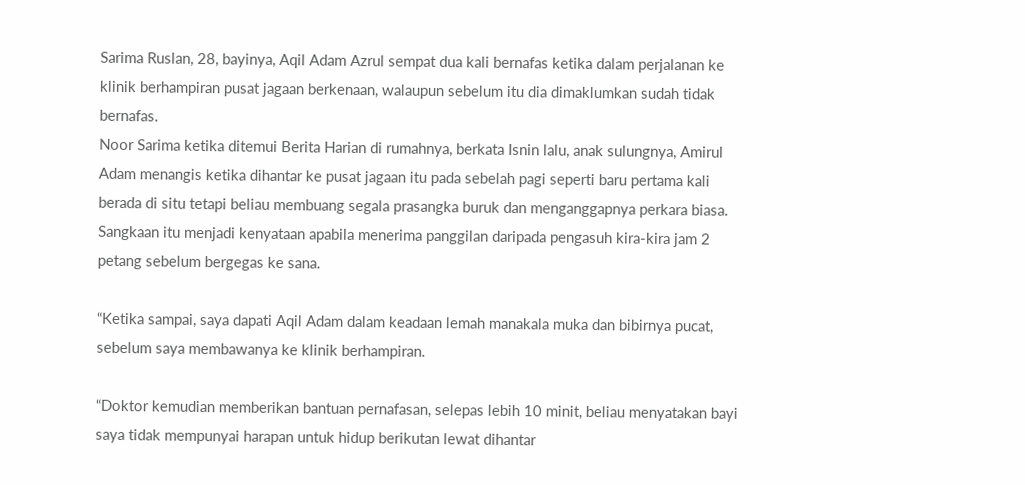Sarima Ruslan, 28, bayinya, Aqil Adam Azrul sempat dua kali bernafas ketika dalam perjalanan ke klinik berhampiran pusat jagaan berkenaan, walaupun sebelum itu dia dimaklumkan sudah tidak bernafas.
Noor Sarima ketika ditemui Berita Harian di rumahnya, berkata Isnin lalu, anak sulungnya, Amirul Adam menangis ketika dihantar ke pusat jagaan itu pada sebelah pagi seperti baru pertama kali berada di situ tetapi beliau membuang segala prasangka buruk dan menganggapnya perkara biasa.
Sangkaan itu menjadi kenyataan apabila menerima panggilan daripada pengasuh kira-kira jam 2 petang sebelum bergegas ke sana.

“Ketika sampai, saya dapati Aqil Adam dalam keadaan lemah manakala muka dan bibirnya pucat, sebelum saya membawanya ke klinik berhampiran.

“Doktor kemudian memberikan bantuan pernafasan, selepas lebih 10 minit, beliau menyatakan bayi saya tidak mempunyai harapan untuk hidup berikutan lewat dihantar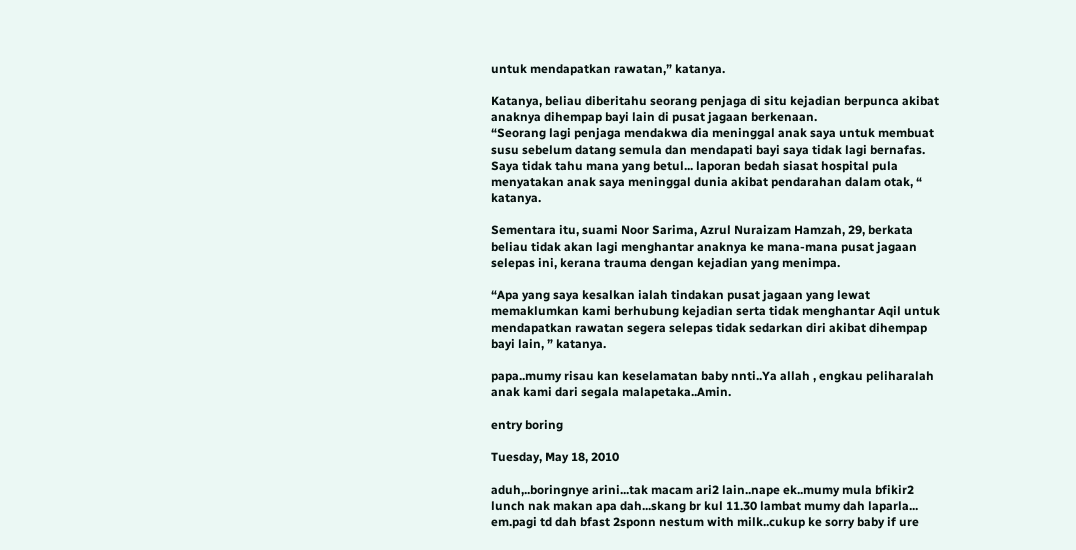untuk mendapatkan rawatan,” katanya.

Katanya, beliau diberitahu seorang penjaga di situ kejadian berpunca akibat anaknya dihempap bayi lain di pusat jagaan berkenaan.
“Seorang lagi penjaga mendakwa dia meninggal anak saya untuk membuat susu sebelum datang semula dan mendapati bayi saya tidak lagi bernafas. Saya tidak tahu mana yang betul... laporan bedah siasat hospital pula menyatakan anak saya meninggal dunia akibat pendarahan dalam otak, “ katanya.

Sementara itu, suami Noor Sarima, Azrul Nuraizam Hamzah, 29, berkata beliau tidak akan lagi menghantar anaknya ke mana-mana pusat jagaan selepas ini, kerana trauma dengan kejadian yang menimpa.

“Apa yang saya kesalkan ialah tindakan pusat jagaan yang lewat memaklumkan kami berhubung kejadian serta tidak menghantar Aqil untuk mendapatkan rawatan segera selepas tidak sedarkan diri akibat dihempap bayi lain, ” katanya.

papa..mumy risau kan keselamatan baby nnti..Ya allah , engkau peliharalah anak kami dari segala malapetaka..Amin.

entry boring

Tuesday, May 18, 2010

aduh,..boringnye arini...tak macam ari2 lain..nape ek..mumy mula bfikir2 lunch nak makan apa dah...skang br kul 11.30 lambat mumy dah laparla...
em.pagi td dah bfast 2sponn nestum with milk..cukup ke sorry baby if ure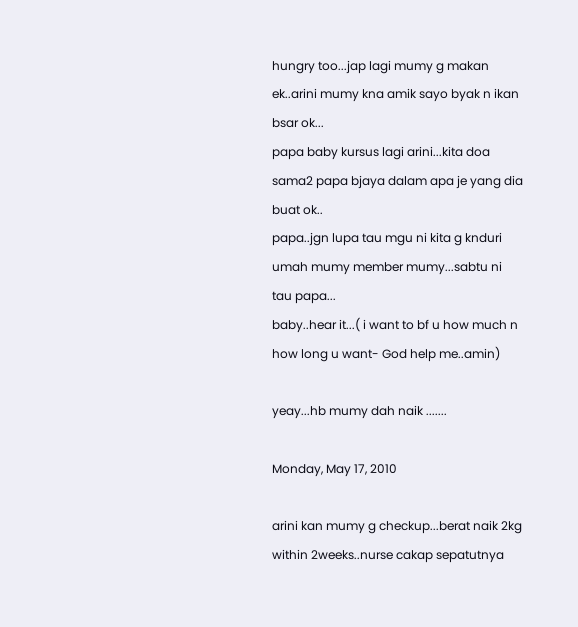hungry too...jap lagi mumy g makan ek..arini mumy kna amik sayo byak n ikan bsar ok...
papa baby kursus lagi arini...kita doa sama2 papa bjaya dalam apa je yang dia buat ok..
papa..jgn lupa tau mgu ni kita g knduri umah mumy member mumy...sabtu ni tau papa...
baby..hear it...( i want to bf u how much n how long u want- God help me..amin)

yeay...hb mumy dah naik .......

Monday, May 17, 2010

arini kan mumy g checkup...berat naik 2kg within 2weeks..nurse cakap sepatutnya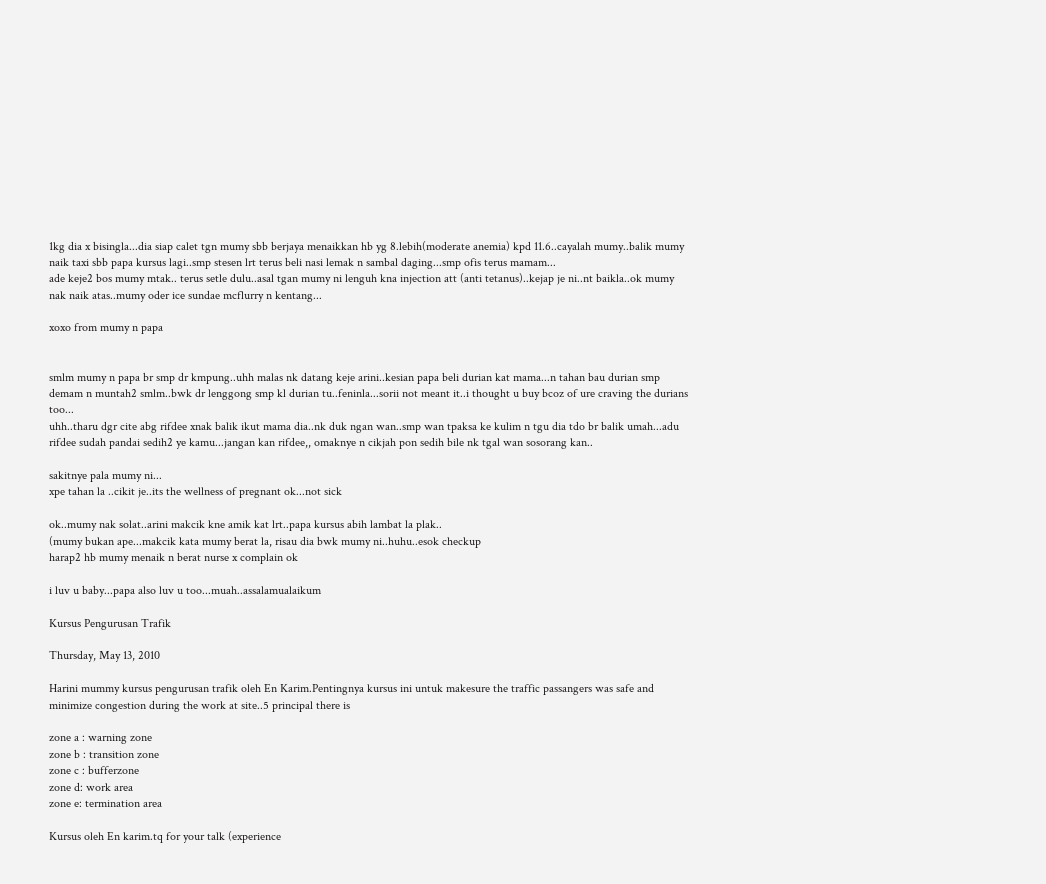1kg dia x bisingla...dia siap calet tgn mumy sbb berjaya menaikkan hb yg 8.lebih(moderate anemia) kpd 11.6..cayalah mumy..balik mumy naik taxi sbb papa kursus lagi..smp stesen lrt terus beli nasi lemak n sambal daging...smp ofis terus mamam...
ade keje2 bos mumy mtak.. terus setle dulu..asal tgan mumy ni lenguh kna injection att (anti tetanus)..kejap je ni..nt baikla..ok mumy nak naik atas..mumy oder ice sundae mcflurry n kentang...

xoxo from mumy n papa


smlm mumy n papa br smp dr kmpung..uhh malas nk datang keje arini..kesian papa beli durian kat mama...n tahan bau durian smp demam n muntah2 smlm..bwk dr lenggong smp kl durian tu..feninla...sorii not meant it..i thought u buy bcoz of ure craving the durians too...
uhh..tharu dgr cite abg rifdee xnak balik ikut mama dia..nk duk ngan wan..smp wan tpaksa ke kulim n tgu dia tdo br balik umah...adu rifdee sudah pandai sedih2 ye kamu...jangan kan rifdee,, omaknye n cikjah pon sedih bile nk tgal wan sosorang kan..

sakitnye pala mumy ni...
xpe tahan la ..cikit je..its the wellness of pregnant ok...not sick

ok..mumy nak solat..arini makcik kne amik kat lrt..papa kursus abih lambat la plak..
(mumy bukan ape...makcik kata mumy berat la, risau dia bwk mumy ni..huhu..esok checkup
harap2 hb mumy menaik n berat nurse x complain ok

i luv u baby...papa also luv u too...muah..assalamualaikum

Kursus Pengurusan Trafik

Thursday, May 13, 2010

Harini mummy kursus pengurusan trafik oleh En Karim.Pentingnya kursus ini untuk makesure the traffic passangers was safe and minimize congestion during the work at site..5 principal there is

zone a : warning zone
zone b : transition zone
zone c : bufferzone
zone d: work area
zone e: termination area

Kursus oleh En karim.tq for your talk (experience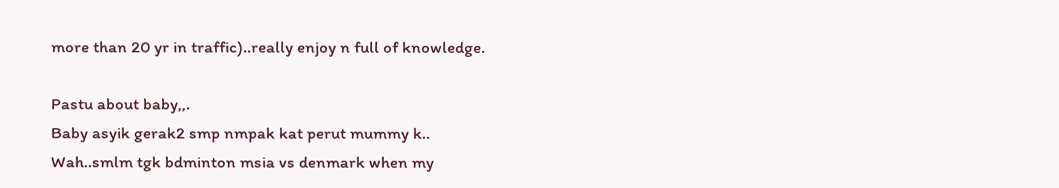more than 20 yr in traffic)..really enjoy n full of knowledge.

Pastu about baby,,.
Baby asyik gerak2 smp nmpak kat perut mummy k..
Wah..smlm tgk bdminton msia vs denmark when my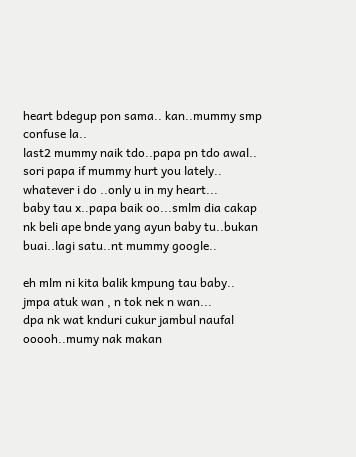heart bdegup pon sama.. kan..mummy smp confuse la..
last2 mummy naik tdo..papa pn tdo awal..
sori papa if mummy hurt you lately..
whatever i do ..only u in my heart...
baby tau x..papa baik oo...smlm dia cakap nk beli ape bnde yang ayun baby tu..bukan buai..lagi satu..nt mummy google..

eh mlm ni kita balik kmpung tau baby..
jmpa atuk wan , n tok nek n wan...
dpa nk wat knduri cukur jambul naufal
ooooh..mumy nak makan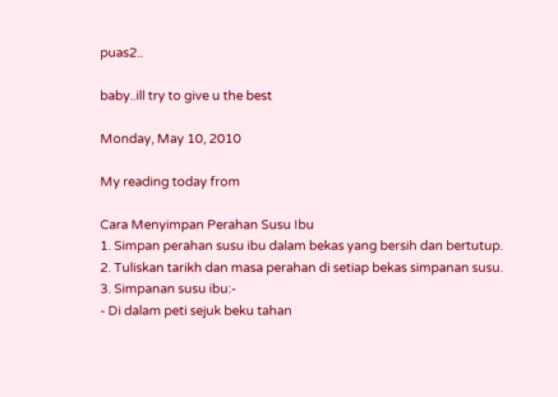puas2..

baby..ill try to give u the best

Monday, May 10, 2010

My reading today from

Cara Menyimpan Perahan Susu Ibu
1. Simpan perahan susu ibu dalam bekas yang bersih dan bertutup.
2. Tuliskan tarikh dan masa perahan di setiap bekas simpanan susu.
3. Simpanan susu ibu:-
- Di dalam peti sejuk beku tahan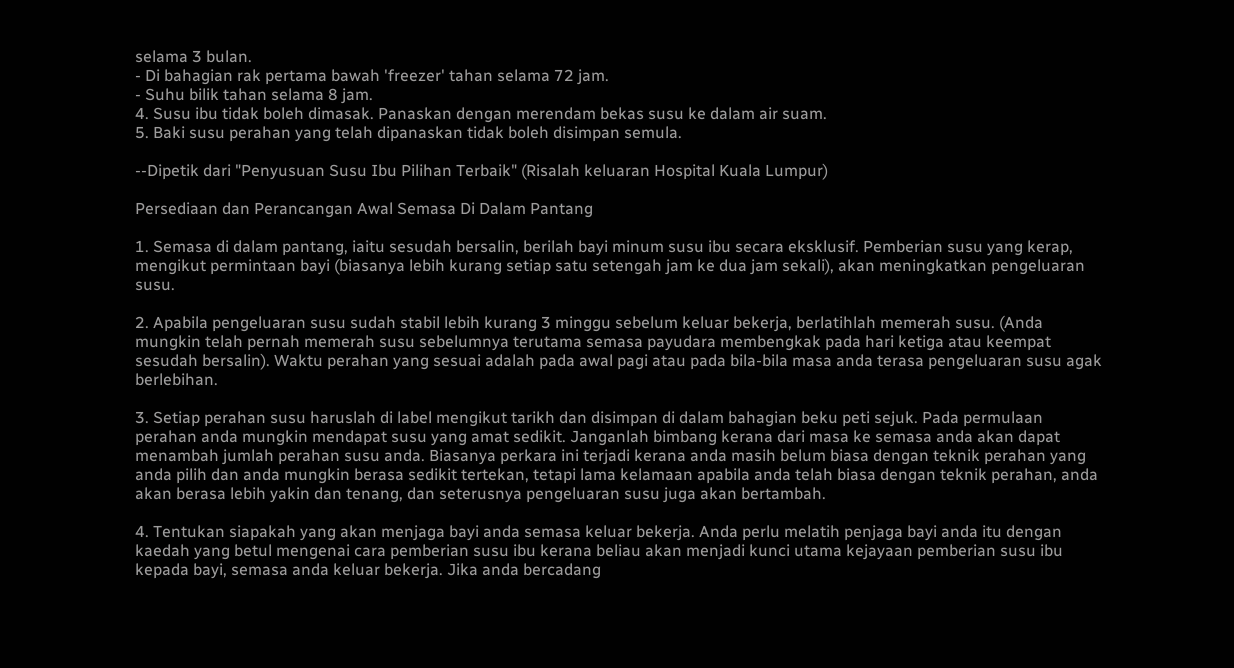selama 3 bulan.
- Di bahagian rak pertama bawah 'freezer' tahan selama 72 jam.
- Suhu bilik tahan selama 8 jam.
4. Susu ibu tidak boleh dimasak. Panaskan dengan merendam bekas susu ke dalam air suam.
5. Baki susu perahan yang telah dipanaskan tidak boleh disimpan semula.

--Dipetik dari "Penyusuan Susu Ibu Pilihan Terbaik" (Risalah keluaran Hospital Kuala Lumpur)

Persediaan dan Perancangan Awal Semasa Di Dalam Pantang

1. Semasa di dalam pantang, iaitu sesudah bersalin, berilah bayi minum susu ibu secara eksklusif. Pemberian susu yang kerap, mengikut permintaan bayi (biasanya lebih kurang setiap satu setengah jam ke dua jam sekali), akan meningkatkan pengeluaran susu.

2. Apabila pengeluaran susu sudah stabil lebih kurang 3 minggu sebelum keluar bekerja, berlatihlah memerah susu. (Anda mungkin telah pernah memerah susu sebelumnya terutama semasa payudara membengkak pada hari ketiga atau keempat sesudah bersalin). Waktu perahan yang sesuai adalah pada awal pagi atau pada bila-bila masa anda terasa pengeluaran susu agak berlebihan.

3. Setiap perahan susu haruslah di label mengikut tarikh dan disimpan di dalam bahagian beku peti sejuk. Pada permulaan perahan anda mungkin mendapat susu yang amat sedikit. Janganlah bimbang kerana dari masa ke semasa anda akan dapat menambah jumlah perahan susu anda. Biasanya perkara ini terjadi kerana anda masih belum biasa dengan teknik perahan yang anda pilih dan anda mungkin berasa sedikit tertekan, tetapi lama kelamaan apabila anda telah biasa dengan teknik perahan, anda akan berasa lebih yakin dan tenang, dan seterusnya pengeluaran susu juga akan bertambah.

4. Tentukan siapakah yang akan menjaga bayi anda semasa keluar bekerja. Anda perlu melatih penjaga bayi anda itu dengan kaedah yang betul mengenai cara pemberian susu ibu kerana beliau akan menjadi kunci utama kejayaan pemberian susu ibu kepada bayi, semasa anda keluar bekerja. Jika anda bercadang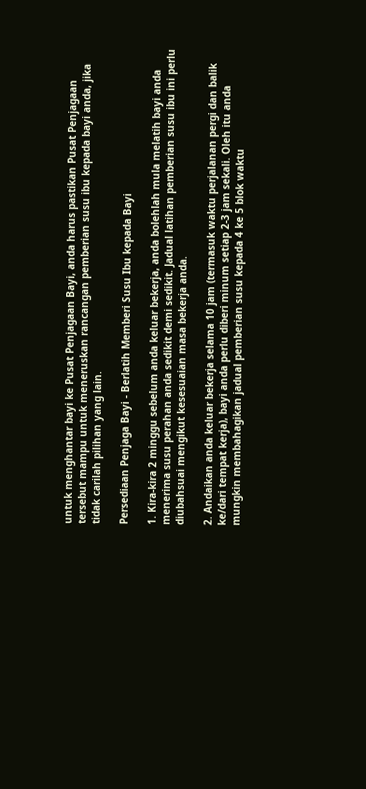untuk menghantar bayi ke Pusat Penjagaan Bayi, anda harus pastikan Pusat Penjagaan tersebut mampu untuk meneruskan rancangan pemberian susu ibu kepada bayi anda, jika tidak carilah pilihan yang lain.

Persediaan Penjaga Bayi - Berlatih Memberi Susu Ibu kepada Bayi

1. Kira-kira 2 minggu sebelum anda keluar bekerja, anda bolehlah mula melatih bayi anda menerima susu perahan anda sedikit demi sedikit. Jadual latihan pemberian susu ibu ini perlu diubahsuai mengikut kesesuaian masa bekerja anda.

2. Andaikan anda keluar bekerja selama 10 jam (termasuk waktu perjalanan pergi dan balik ke/dari tempat kerja), bayi anda perlu diberi minum setiap 2-3 jam sekali. Oleh itu anda mungkin membahagikan jadual pemberian susu kepada 4 ke 5 blok waktu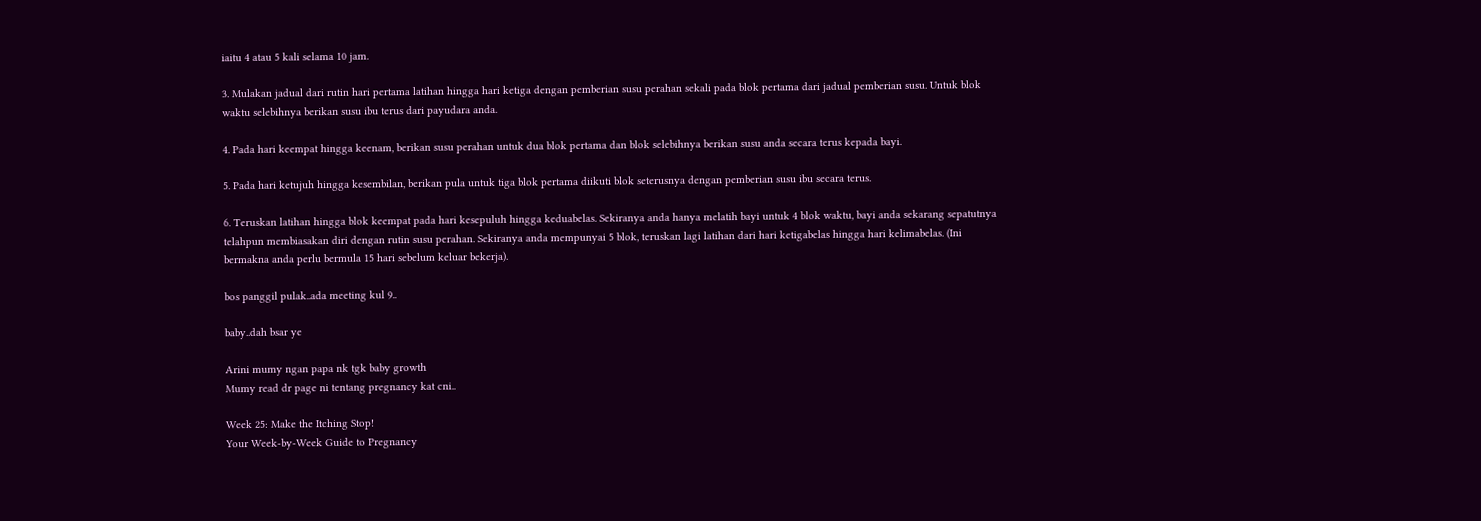iaitu 4 atau 5 kali selama 10 jam.

3. Mulakan jadual dari rutin hari pertama latihan hingga hari ketiga dengan pemberian susu perahan sekali pada blok pertama dari jadual pemberian susu. Untuk blok waktu selebihnya berikan susu ibu terus dari payudara anda.

4. Pada hari keempat hingga keenam, berikan susu perahan untuk dua blok pertama dan blok selebihnya berikan susu anda secara terus kepada bayi.

5. Pada hari ketujuh hingga kesembilan, berikan pula untuk tiga blok pertama diikuti blok seterusnya dengan pemberian susu ibu secara terus.

6. Teruskan latihan hingga blok keempat pada hari kesepuluh hingga keduabelas. Sekiranya anda hanya melatih bayi untuk 4 blok waktu, bayi anda sekarang sepatutnya telahpun membiasakan diri dengan rutin susu perahan. Sekiranya anda mempunyai 5 blok, teruskan lagi latihan dari hari ketigabelas hingga hari kelimabelas. (Ini bermakna anda perlu bermula 15 hari sebelum keluar bekerja).

bos panggil pulak..ada meeting kul 9..

baby..dah bsar ye

Arini mumy ngan papa nk tgk baby growth
Mumy read dr page ni tentang pregnancy kat cni..

Week 25: Make the Itching Stop!
Your Week-by-Week Guide to Pregnancy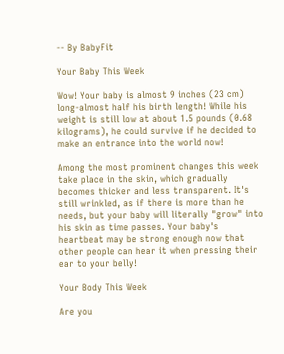-- By BabyFit

Your Baby This Week

Wow! Your baby is almost 9 inches (23 cm) long-almost half his birth length! While his weight is still low at about 1.5 pounds (0.68 kilograms), he could survive if he decided to make an entrance into the world now!

Among the most prominent changes this week take place in the skin, which gradually becomes thicker and less transparent. It's still wrinkled, as if there is more than he needs, but your baby will literally "grow" into his skin as time passes. Your baby's heartbeat may be strong enough now that other people can hear it when pressing their ear to your belly!

Your Body This Week

Are you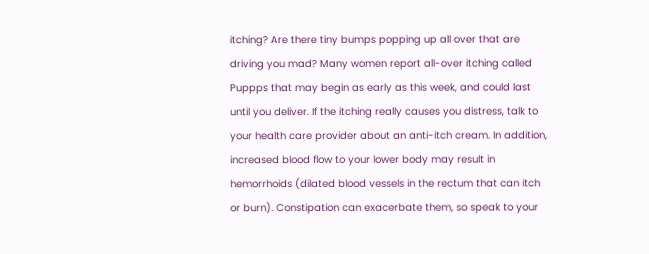itching? Are there tiny bumps popping up all over that are driving you mad? Many women report all-over itching called Puppps that may begin as early as this week, and could last until you deliver. If the itching really causes you distress, talk to your health care provider about an anti-itch cream. In addition, increased blood flow to your lower body may result in hemorrhoids (dilated blood vessels in the rectum that can itch or burn). Constipation can exacerbate them, so speak to your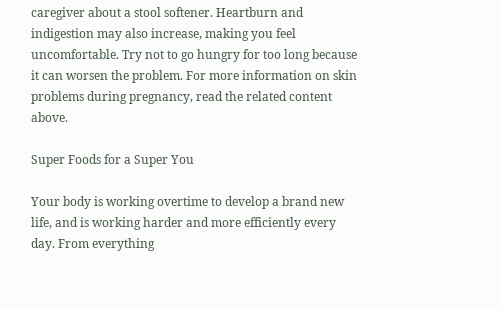caregiver about a stool softener. Heartburn and indigestion may also increase, making you feel uncomfortable. Try not to go hungry for too long because it can worsen the problem. For more information on skin problems during pregnancy, read the related content above.

Super Foods for a Super You

Your body is working overtime to develop a brand new life, and is working harder and more efficiently every day. From everything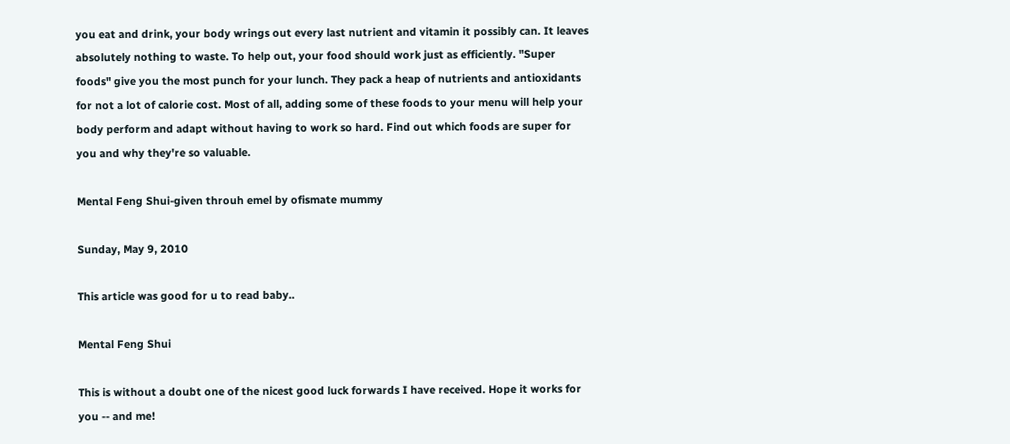you eat and drink, your body wrings out every last nutrient and vitamin it possibly can. It leaves absolutely nothing to waste. To help out, your food should work just as efficiently. "Super foods" give you the most punch for your lunch. They pack a heap of nutrients and antioxidants for not a lot of calorie cost. Most of all, adding some of these foods to your menu will help your body perform and adapt without having to work so hard. Find out which foods are super for you and why they're so valuable.

Mental Feng Shui-given throuh emel by ofismate mummy

Sunday, May 9, 2010

This article was good for u to read baby..

Mental Feng Shui

This is without a doubt one of the nicest good luck forwards I have received. Hope it works for you -- and me!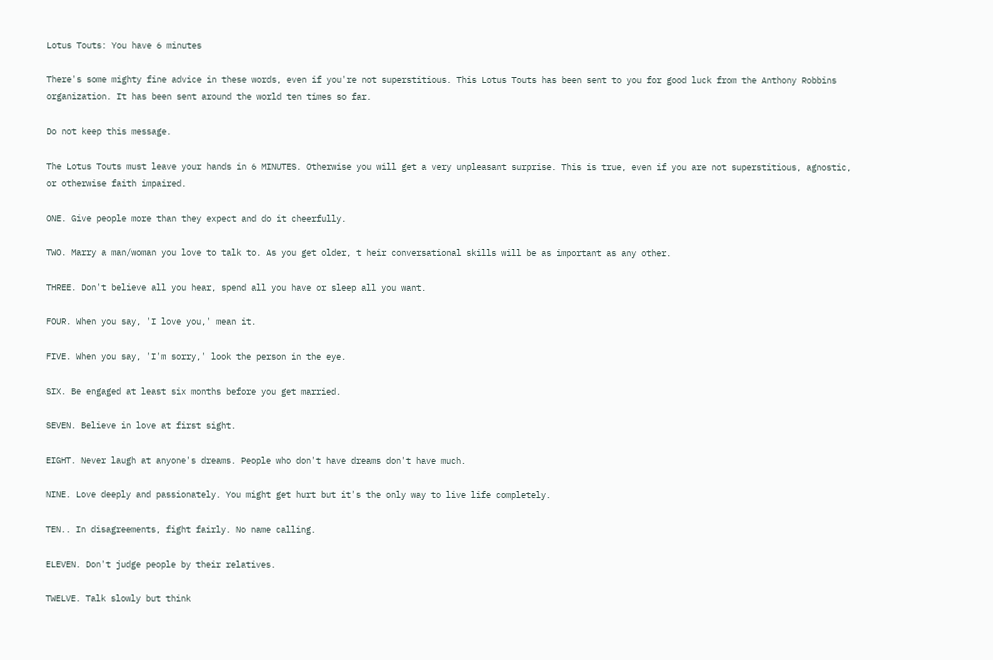Lotus Touts: You have 6 minutes

There's some mighty fine advice in these words, even if you're not superstitious. This Lotus Touts has been sent to you for good luck from the Anthony Robbins organization. It has been sent around the world ten times so far.

Do not keep this message.

The Lotus Touts must leave your hands in 6 MINUTES. Otherwise you will get a very unpleasant surprise. This is true, even if you are not superstitious, agnostic, or otherwise faith impaired.

ONE. Give people more than they expect and do it cheerfully.

TWO. Marry a man/woman you love to talk to. As you get older, t heir conversational skills will be as important as any other.

THREE. Don't believe all you hear, spend all you have or sleep all you want.

FOUR. When you say, 'I love you,' mean it.

FIVE. When you say, 'I'm sorry,' look the person in the eye.

SIX. Be engaged at least six months before you get married.

SEVEN. Believe in love at first sight.

EIGHT. Never laugh at anyone's dreams. People who don't have dreams don't have much.

NINE. Love deeply and passionately. You might get hurt but it's the only way to live life completely.

TEN.. In disagreements, fight fairly. No name calling.

ELEVEN. Don't judge people by their relatives.

TWELVE. Talk slowly but think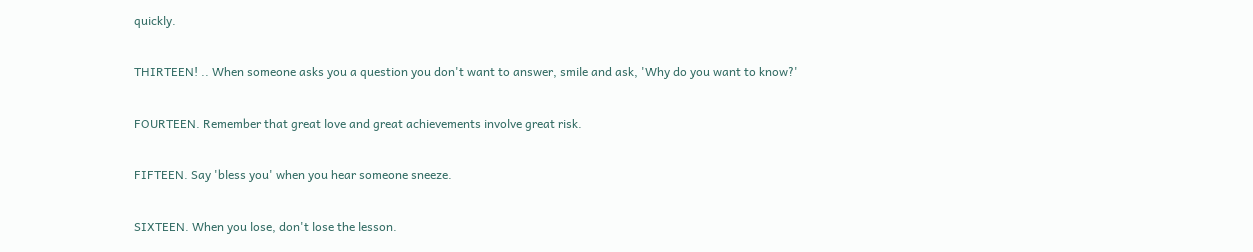quickly.

THIRTEEN! .. When someone asks you a question you don't want to answer, smile and ask, 'Why do you want to know?'

FOURTEEN. Remember that great love and great achievements involve great risk.

FIFTEEN. Say 'bless you' when you hear someone sneeze.

SIXTEEN. When you lose, don't lose the lesson.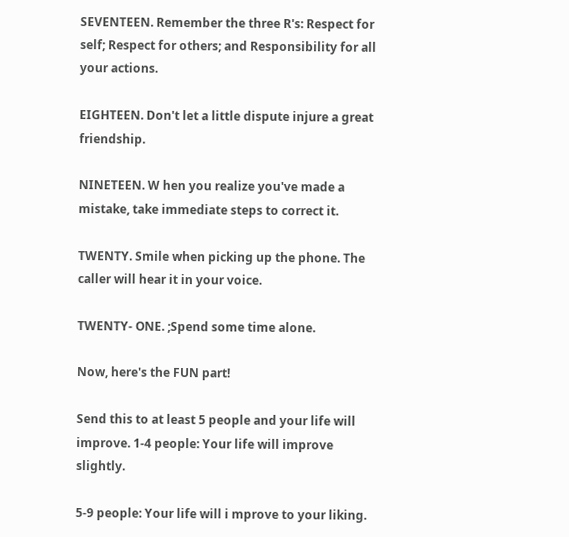SEVENTEEN. Remember the three R's: Respect for self; Respect for others; and Responsibility for all your actions.

EIGHTEEN. Don't let a little dispute injure a great friendship.

NINETEEN. W hen you realize you've made a mistake, take immediate steps to correct it.

TWENTY. Smile when picking up the phone. The caller will hear it in your voice.

TWENTY- ONE. ;Spend some time alone.

Now, here's the FUN part!

Send this to at least 5 people and your life will improve. 1-4 people: Your life will improve slightly.

5-9 people: Your life will i mprove to your liking.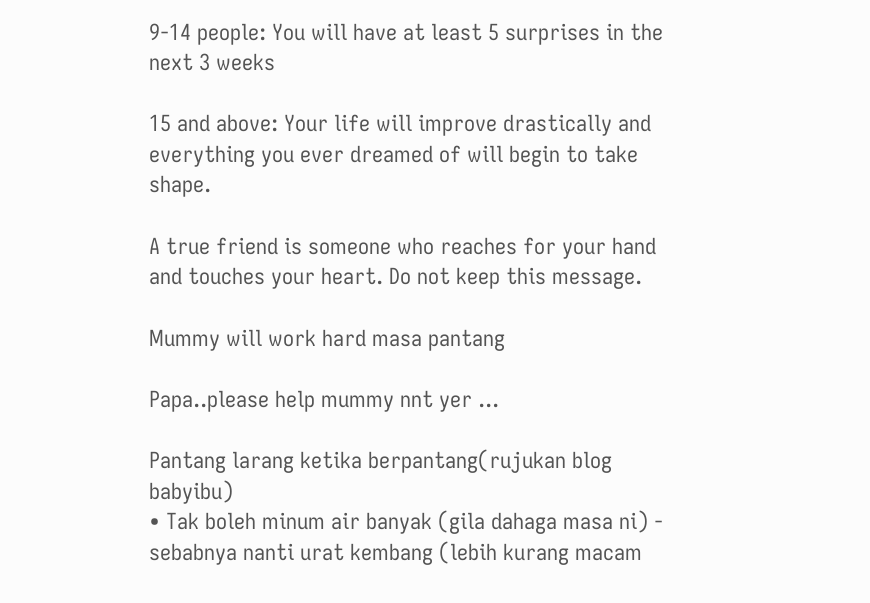9-14 people: You will have at least 5 surprises in the next 3 weeks

15 and above: Your life will improve drastically and everything you ever dreamed of will begin to take shape.

A true friend is someone who reaches for your hand and touches your heart. Do not keep this message.

Mummy will work hard masa pantang

Papa..please help mummy nnt yer ...

Pantang larang ketika berpantang(rujukan blog babyibu)
• Tak boleh minum air banyak (gila dahaga masa ni) - sebabnya nanti urat kembang (lebih kurang macam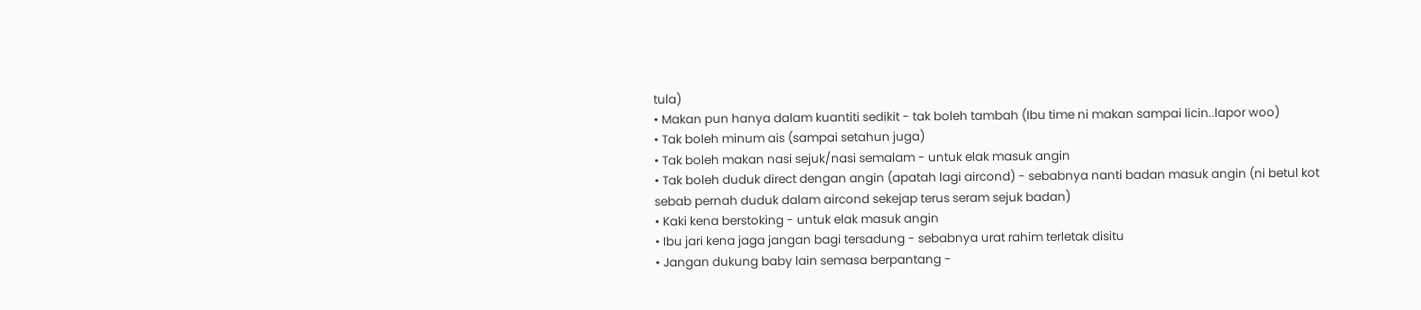tula)
• Makan pun hanya dalam kuantiti sedikit - tak boleh tambah (Ibu time ni makan sampai licin..lapor woo)
• Tak boleh minum ais (sampai setahun juga)
• Tak boleh makan nasi sejuk/nasi semalam - untuk elak masuk angin
• Tak boleh duduk direct dengan angin (apatah lagi aircond) - sebabnya nanti badan masuk angin (ni betul kot sebab pernah duduk dalam aircond sekejap terus seram sejuk badan)
• Kaki kena berstoking - untuk elak masuk angin
• Ibu jari kena jaga jangan bagi tersadung - sebabnya urat rahim terletak disitu
• Jangan dukung baby lain semasa berpantang -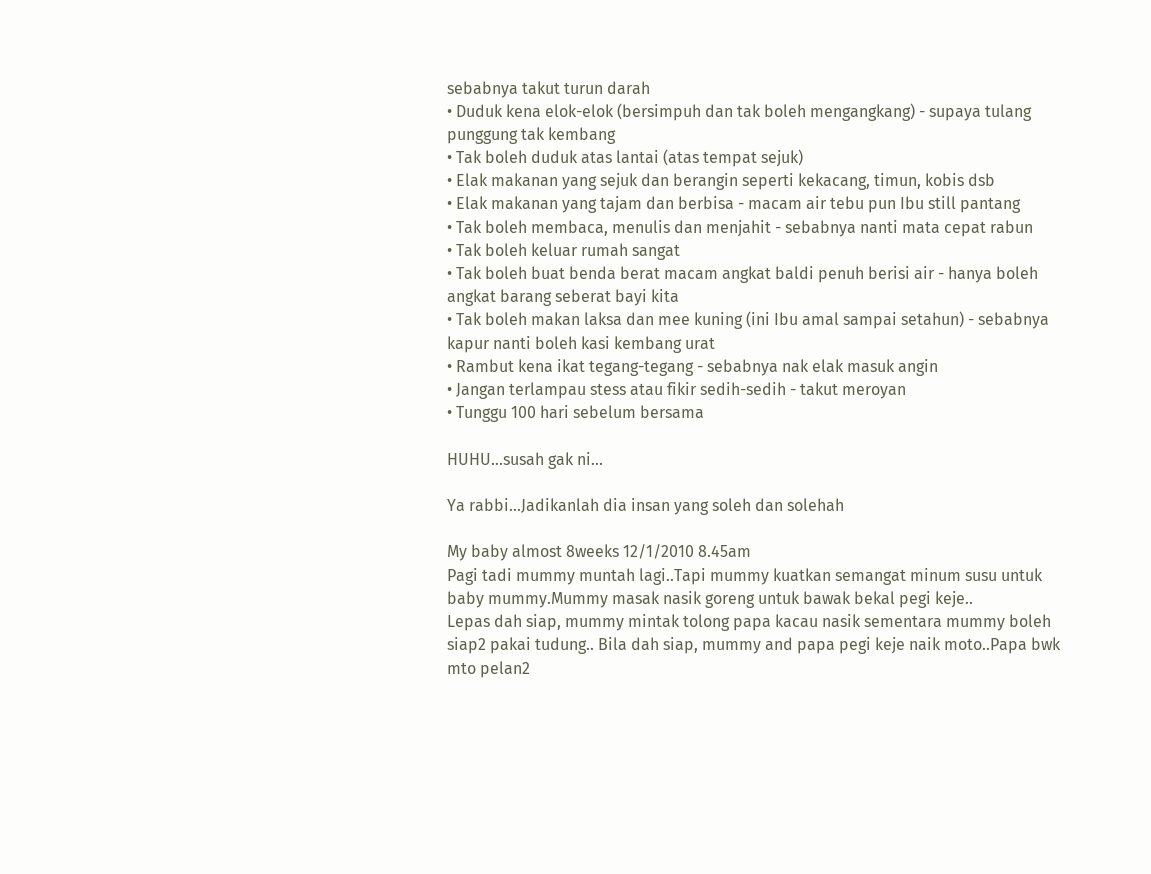sebabnya takut turun darah
• Duduk kena elok-elok (bersimpuh dan tak boleh mengangkang) - supaya tulang punggung tak kembang
• Tak boleh duduk atas lantai (atas tempat sejuk)
• Elak makanan yang sejuk dan berangin seperti kekacang, timun, kobis dsb
• Elak makanan yang tajam dan berbisa - macam air tebu pun Ibu still pantang
• Tak boleh membaca, menulis dan menjahit - sebabnya nanti mata cepat rabun
• Tak boleh keluar rumah sangat
• Tak boleh buat benda berat macam angkat baldi penuh berisi air - hanya boleh angkat barang seberat bayi kita
• Tak boleh makan laksa dan mee kuning (ini Ibu amal sampai setahun) - sebabnya kapur nanti boleh kasi kembang urat
• Rambut kena ikat tegang-tegang - sebabnya nak elak masuk angin
• Jangan terlampau stess atau fikir sedih-sedih - takut meroyan
• Tunggu 100 hari sebelum bersama

HUHU...susah gak ni...

Ya rabbi...Jadikanlah dia insan yang soleh dan solehah

My baby almost 8weeks 12/1/2010 8.45am
Pagi tadi mummy muntah lagi..Tapi mummy kuatkan semangat minum susu untuk baby mummy.Mummy masak nasik goreng untuk bawak bekal pegi keje..
Lepas dah siap, mummy mintak tolong papa kacau nasik sementara mummy boleh siap2 pakai tudung.. Bila dah siap, mummy and papa pegi keje naik moto..Papa bwk mto pelan2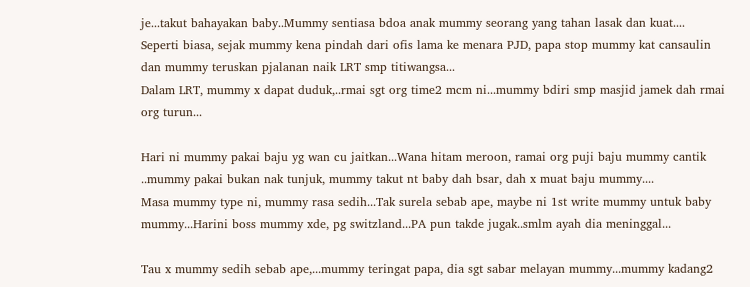je...takut bahayakan baby..Mummy sentiasa bdoa anak mummy seorang yang tahan lasak dan kuat....
Seperti biasa, sejak mummy kena pindah dari ofis lama ke menara PJD, papa stop mummy kat cansaulin dan mummy teruskan pjalanan naik LRT smp titiwangsa...
Dalam LRT, mummy x dapat duduk,..rmai sgt org time2 mcm ni...mummy bdiri smp masjid jamek dah rmai org turun...

Hari ni mummy pakai baju yg wan cu jaitkan...Wana hitam meroon, ramai org puji baju mummy cantik ..mummy pakai bukan nak tunjuk, mummy takut nt baby dah bsar, dah x muat baju mummy....
Masa mummy type ni, mummy rasa sedih...Tak surela sebab ape, maybe ni 1st write mummy untuk baby mummy...Harini boss mummy xde, pg switzland...PA pun takde jugak..smlm ayah dia meninggal...

Tau x mummy sedih sebab ape,...mummy teringat papa, dia sgt sabar melayan mummy...mummy kadang2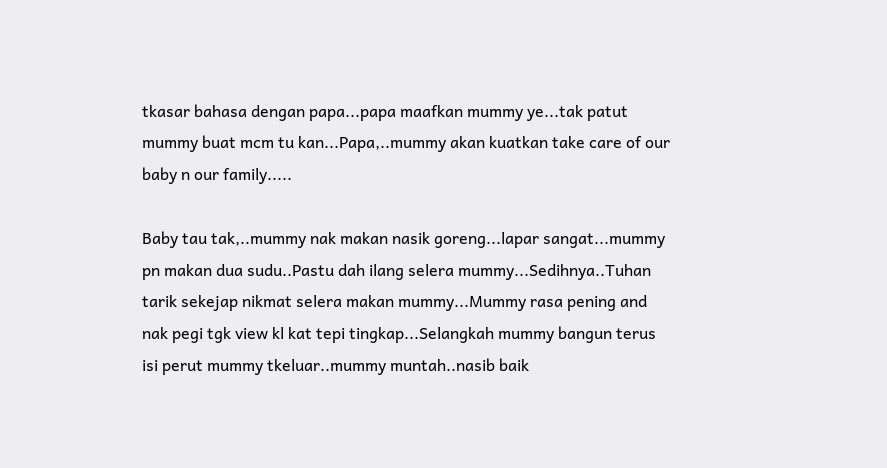tkasar bahasa dengan papa...papa maafkan mummy ye...tak patut mummy buat mcm tu kan...Papa,..mummy akan kuatkan take care of our baby n our family.....

Baby tau tak,..mummy nak makan nasik goreng...lapar sangat...mummy pn makan dua sudu..Pastu dah ilang selera mummy...Sedihnya..Tuhan tarik sekejap nikmat selera makan mummy...Mummy rasa pening and nak pegi tgk view kl kat tepi tingkap...Selangkah mummy bangun terus isi perut mummy tkeluar..mummy muntah..nasib baik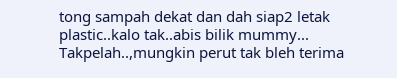tong sampah dekat dan dah siap2 letak plastic..kalo tak..abis bilik mummy...
Takpelah..,mungkin perut tak bleh terima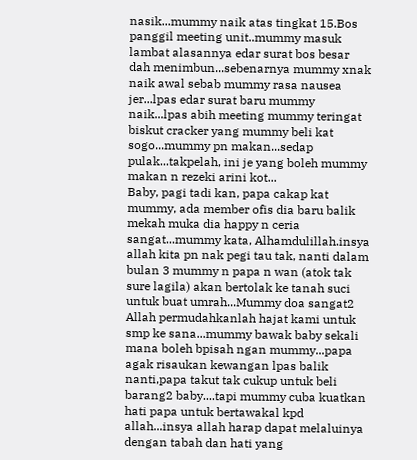nasik...mummy naik atas tingkat 15.Bos panggil meeting unit..mummy masuk lambat alasannya edar surat bos besar dah menimbun...sebenarnya mummy xnak naik awal sebab mummy rasa nausea jer...lpas edar surat baru mummy naik...lpas abih meeting mummy teringat biskut cracker yang mummy beli kat sogo...mummy pn makan...sedap pulak...takpelah, ini je yang boleh mummy makan n rezeki arini kot...
Baby, pagi tadi kan, papa cakap kat mummy, ada member ofis dia baru balik mekah muka dia happy n ceria sangat...mummy kata, Alhamdulillah.insya allah kita pn nak pegi tau tak, nanti dalam bulan 3 mummy n papa n wan (atok tak sure lagila) akan bertolak ke tanah suci untuk buat umrah...Mummy doa sangat2 Allah permudahkanlah hajat kami untuk smp ke sana...mummy bawak baby sekali mana boleh bpisah ngan mummy...papa agak risaukan kewangan lpas balik nanti,papa takut tak cukup untuk beli barang2 baby....tapi mummy cuba kuatkan hati papa untuk bertawakal kpd allah...insya allah harap dapat melaluinya dengan tabah dan hati yang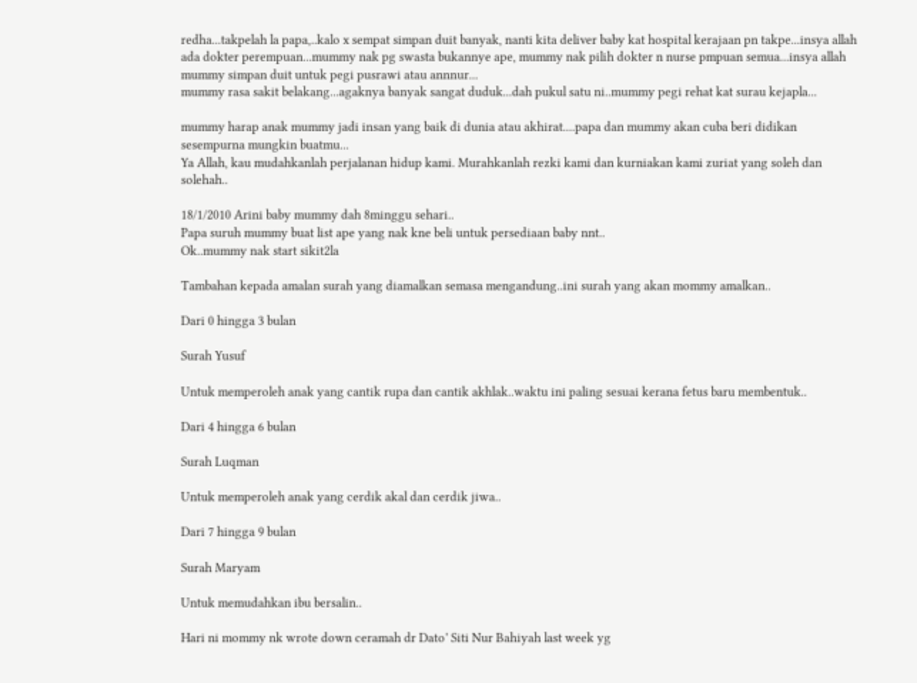redha...takpelah la papa,..kalo x sempat simpan duit banyak, nanti kita deliver baby kat hospital kerajaan pn takpe...insya allah ada dokter perempuan...mummy nak pg swasta bukannye ape, mummy nak pilih dokter n nurse pmpuan semua...insya allah mummy simpan duit untuk pegi pusrawi atau annnur...
mummy rasa sakit belakang...agaknya banyak sangat duduk...dah pukul satu ni..mummy pegi rehat kat surau kejapla...

mummy harap anak mummy jadi insan yang baik di dunia atau akhirat....papa dan mummy akan cuba beri didikan sesempurna mungkin buatmu...
Ya Allah, kau mudahkanlah perjalanan hidup kami. Murahkanlah rezki kami dan kurniakan kami zuriat yang soleh dan solehah..

18/1/2010 Arini baby mummy dah 8minggu sehari..
Papa suruh mummy buat list ape yang nak kne beli untuk persediaan baby nnt..
Ok..mummy nak start sikit2la

Tambahan kepada amalan surah yang diamalkan semasa mengandung..ini surah yang akan mommy amalkan..

Dari 0 hingga 3 bulan

Surah Yusuf

Untuk memperoleh anak yang cantik rupa dan cantik akhlak..waktu ini paling sesuai kerana fetus baru membentuk..

Dari 4 hingga 6 bulan

Surah Luqman

Untuk memperoleh anak yang cerdik akal dan cerdik jiwa..

Dari 7 hingga 9 bulan

Surah Maryam

Untuk memudahkan ibu bersalin..

Hari ni mommy nk wrote down ceramah dr Dato’ Siti Nur Bahiyah last week yg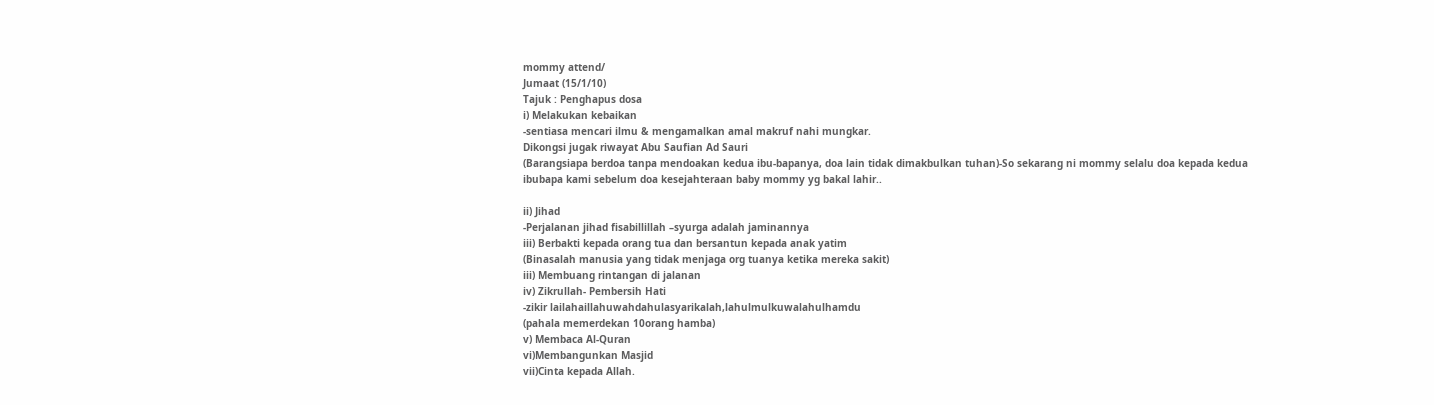mommy attend/
Jumaat (15/1/10)
Tajuk : Penghapus dosa
i) Melakukan kebaikan
-sentiasa mencari ilmu & mengamalkan amal makruf nahi mungkar.
Dikongsi jugak riwayat Abu Saufian Ad Sauri
(Barangsiapa berdoa tanpa mendoakan kedua ibu-bapanya, doa lain tidak dimakbulkan tuhan)-So sekarang ni mommy selalu doa kepada kedua ibubapa kami sebelum doa kesejahteraan baby mommy yg bakal lahir..

ii) Jihad
-Perjalanan jihad fisabillillah –syurga adalah jaminannya
iii) Berbakti kepada orang tua dan bersantun kepada anak yatim
(Binasalah manusia yang tidak menjaga org tuanya ketika mereka sakit)
iii) Membuang rintangan di jalanan
iv) Zikrullah- Pembersih Hati
-zikir lailahaillahuwahdahulasyarikalah,lahulmulkuwalahulhamdu
(pahala memerdekan 10orang hamba)
v) Membaca Al-Quran
vi)Membangunkan Masjid
vii)Cinta kepada Allah.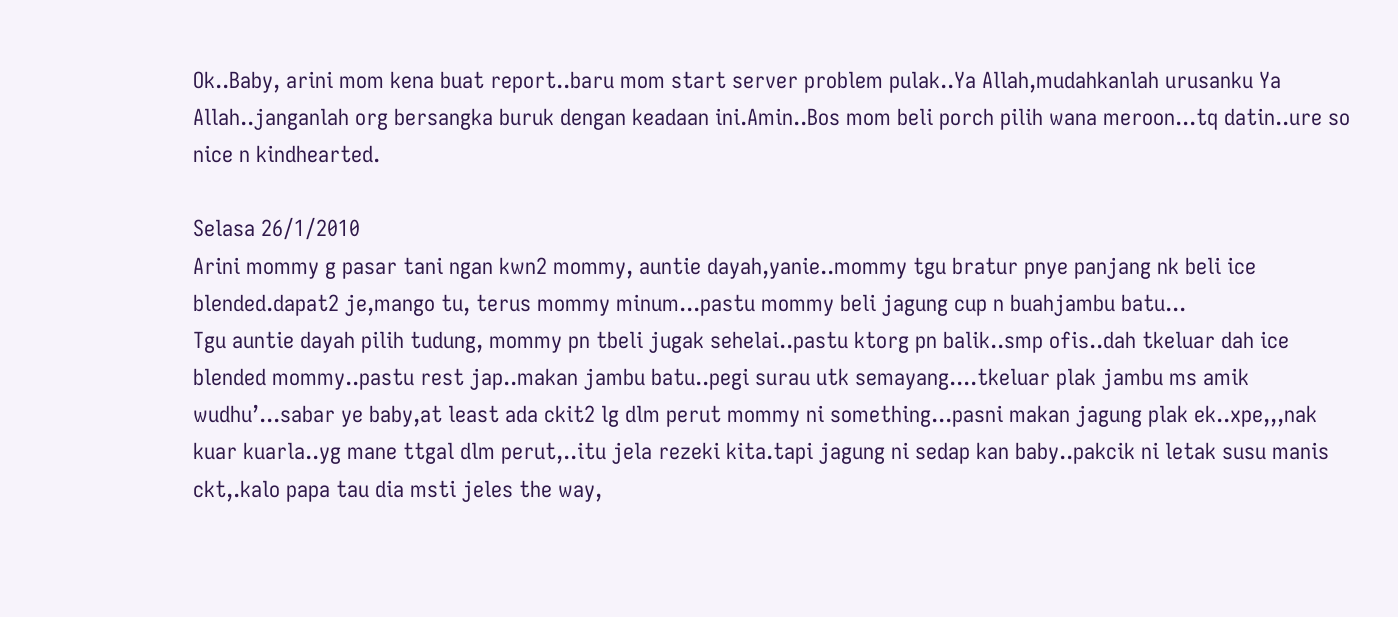Ok..Baby, arini mom kena buat report..baru mom start server problem pulak..Ya Allah,mudahkanlah urusanku Ya Allah..janganlah org bersangka buruk dengan keadaan ini.Amin..Bos mom beli porch pilih wana meroon...tq datin..ure so nice n kindhearted.

Selasa 26/1/2010
Arini mommy g pasar tani ngan kwn2 mommy, auntie dayah,yanie..mommy tgu bratur pnye panjang nk beli ice blended.dapat2 je,mango tu, terus mommy minum...pastu mommy beli jagung cup n buahjambu batu...
Tgu auntie dayah pilih tudung, mommy pn tbeli jugak sehelai..pastu ktorg pn balik..smp ofis..dah tkeluar dah ice blended mommy..pastu rest jap..makan jambu batu..pegi surau utk semayang....tkeluar plak jambu ms amik wudhu’...sabar ye baby,at least ada ckit2 lg dlm perut mommy ni something...pasni makan jagung plak ek..xpe,,,nak kuar kuarla..yg mane ttgal dlm perut,..itu jela rezeki kita.tapi jagung ni sedap kan baby..pakcik ni letak susu manis ckt,.kalo papa tau dia msti jeles the way,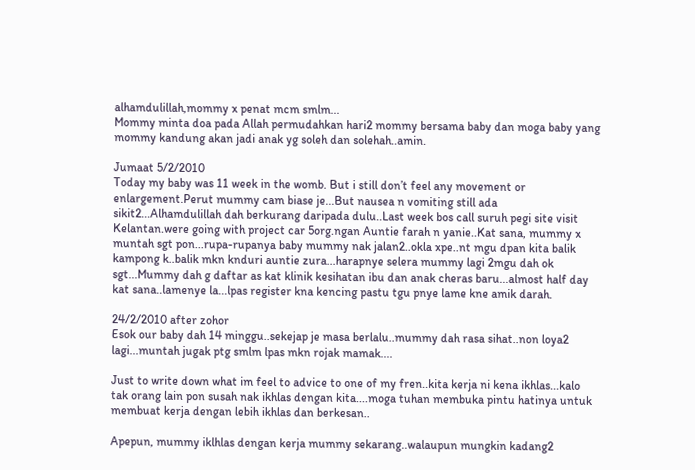alhamdulillah,mommy x penat mcm smlm...
Mommy minta doa pada Allah permudahkan hari2 mommy bersama baby dan moga baby yang mommy kandung akan jadi anak yg soleh dan solehah..amin.

Jumaat 5/2/2010
Today my baby was 11 week in the womb. But i still don’t feel any movement or enlargement.Perut mummy cam biase je...But nausea n vomiting still ada sikit2...Alhamdulillah dah berkurang daripada dulu..Last week bos call suruh pegi site visit Kelantan.were going with project car 5org.ngan Auntie farah n yanie..Kat sana, mummy x muntah sgt pon...rupa-rupanya baby mummy nak jalan2..okla xpe..nt mgu dpan kita balik kampong k..balik mkn knduri auntie zura...harapnye selera mummy lagi 2mgu dah ok sgt...Mummy dah g daftar as kat klinik kesihatan ibu dan anak cheras baru...almost half day kat sana..lamenye la...lpas register kna kencing pastu tgu pnye lame kne amik darah.

24/2/2010 after zohor
Esok our baby dah 14 minggu..sekejap je masa berlalu..mummy dah rasa sihat..non loya2 lagi...muntah jugak ptg smlm lpas mkn rojak mamak....

Just to write down what im feel to advice to one of my fren..kita kerja ni kena ikhlas...kalo tak orang lain pon susah nak ikhlas dengan kita....moga tuhan membuka pintu hatinya untuk membuat kerja dengan lebih ikhlas dan berkesan..

Apepun, mummy iklhlas dengan kerja mummy sekarang..walaupun mungkin kadang2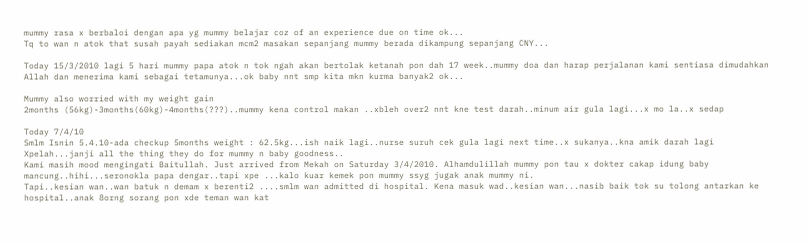mummy rasa x berbaloi dengan apa yg mummy belajar coz of an experience due on time ok...
Tq to wan n atok that susah payah sediakan mcm2 masakan sepanjang mummy berada dikampung sepanjang CNY...

Today 15/3/2010 lagi 5 hari mummy papa atok n tok ngah akan bertolak ketanah pon dah 17 week..mummy doa dan harap perjalanan kami sentiasa dimudahkan Allah dan menerima kami sebagai tetamunya...ok baby nnt smp kita mkn kurma banyak2 ok...

Mummy also worried with my weight gain
2months (56kg)-3months(60kg)-4months(???)..mummy kena control makan ..xbleh over2 nnt kne test darah..minum air gula lagi...x mo la..x sedap

Today 7/4/10
Smlm Isnin 5.4.10-ada checkup 5months weight : 62.5kg...ish naik lagi..nurse suruh cek gula lagi next time..x sukanya..kna amik darah lagi
Xpelah...janji all the thing they do for mummy n baby goodness..
Kami masih mood mengingati Baitullah. Just arrived from Mekah on Saturday 3/4/2010. Alhamdulillah mummy pon tau x dokter cakap idung baby mancung..hihi...seronokla papa dengar..tapi xpe ...kalo kuar kemek pon mummy ssyg jugak anak mummy ni.
Tapi..kesian wan..wan batuk n demam x berenti2 ....smlm wan admitted di hospital. Kena masuk wad..kesian wan...nasib baik tok su tolong antarkan ke hospital..anak 8orng sorang pon xde teman wan kat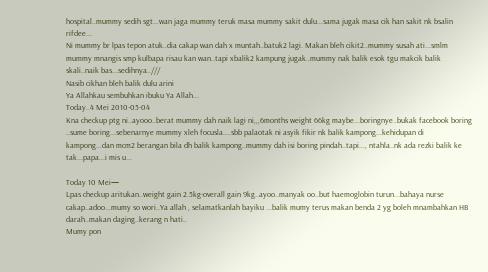hospital..mummy sedih sgt...wan jaga mummy teruk masa mummy sakit dulu...sama jugak masa cik han sakit nk bsalin rifdee...
Ni mummy br lpas tepon atuk..dia cakap wan dah x muntah..batuk2 lagi. Makan bleh cikit2..mummy susah ati...smlm mummy mnangis smp kulbapa risau kan wan..tapi xbalik2 kampung jugak..mummy nak balik esok tgu makcik balik skali..naik bas...sedihnya..///
Nasib cikhan bleh balik dulu arini
Ya Allahkau sembuhkan ibuku Ya Allah...
Today..4 Mei 2010-05-04
Kna checkup ptg ni..ayooo..berat mummy dah naik lagi ni,,,6months weight 66kg maybe...boringnye..bukak facebook boring ..sume boring...sebenarnye mummy xleh focusla....sbb palaotak ni asyik fikir nk balik kampong...kehidupan di kampong...dan mcm2 berangan bila dh balik kampong..mummy dah isi boring pindah..tapi..., ntahla..nk ada rezki balik ke tak...papa...i mis u...

Today 10 Mei—
Lpas checkup aritukan..weight gain 2.5kg-overall gain 9kg..ayoo..manyak oo..but haemoglobin turun...bahaya nurse cakap..adoo...mumy so wori..Ya allah , selamatkanlah bayiku ...balik mumy terus makan benda 2 yg boleh mnambahkan HB darah..makan daging..kerang n hati..
Mumy pon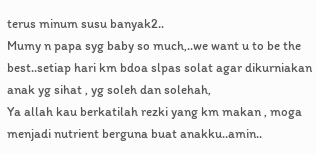terus minum susu banyak2..
Mumy n papa syg baby so much,..we want u to be the best..setiap hari km bdoa slpas solat agar dikurniakan anak yg sihat , yg soleh dan solehah,
Ya allah kau berkatilah rezki yang km makan , moga menjadi nutrient berguna buat anakku..amin..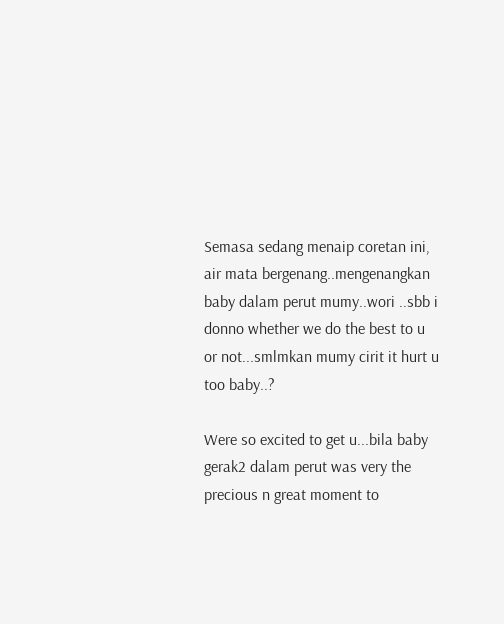Semasa sedang menaip coretan ini, air mata bergenang..mengenangkan baby dalam perut mumy..wori ..sbb i donno whether we do the best to u or not...smlmkan mumy cirit it hurt u too baby..?

Were so excited to get u...bila baby gerak2 dalam perut was very the precious n great moment to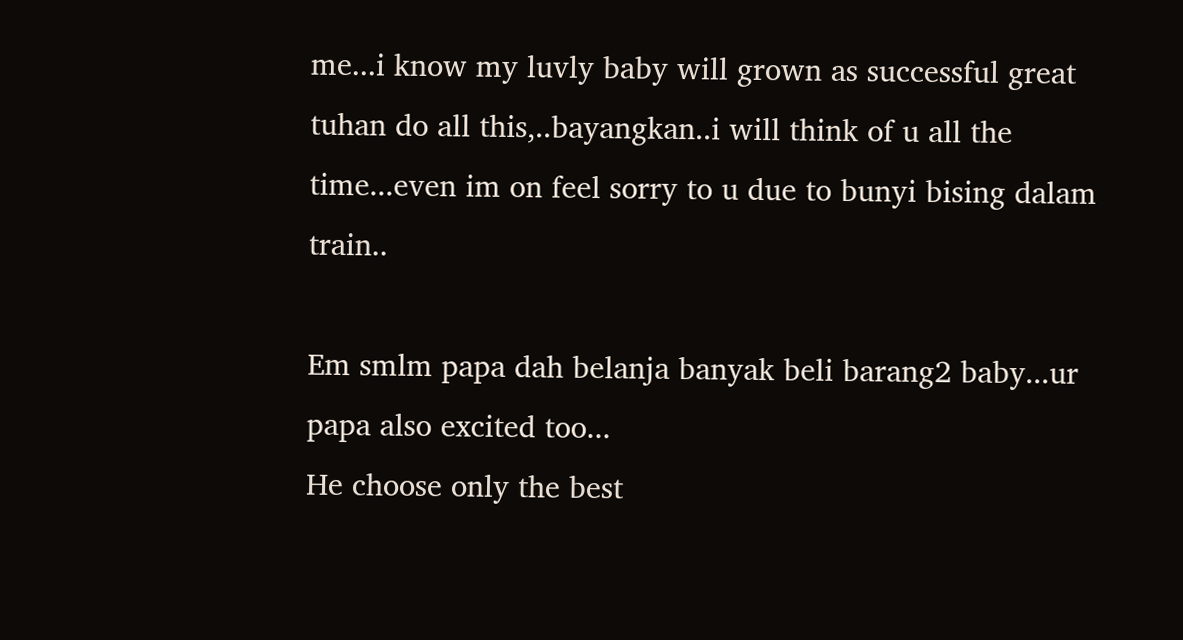me...i know my luvly baby will grown as successful great tuhan do all this,..bayangkan..i will think of u all the time...even im on feel sorry to u due to bunyi bising dalam train..

Em smlm papa dah belanja banyak beli barang2 baby...ur papa also excited too...
He choose only the best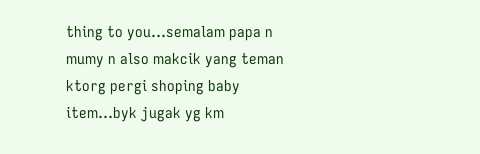thing to you...semalam papa n mumy n also makcik yang teman ktorg pergi shoping baby item...byk jugak yg km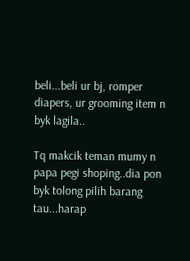beli...beli ur bj, romper diapers, ur grooming item n byk lagila..

Tq makcik teman mumy n papa pegi shoping..dia pon byk tolong pilih barang tau...harap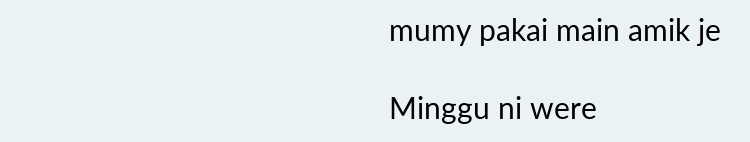mumy pakai main amik je

Minggu ni were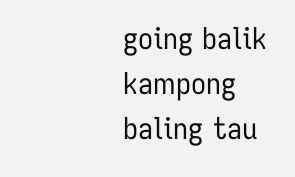going balik kampong baling tau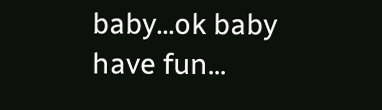baby...ok baby have fun...